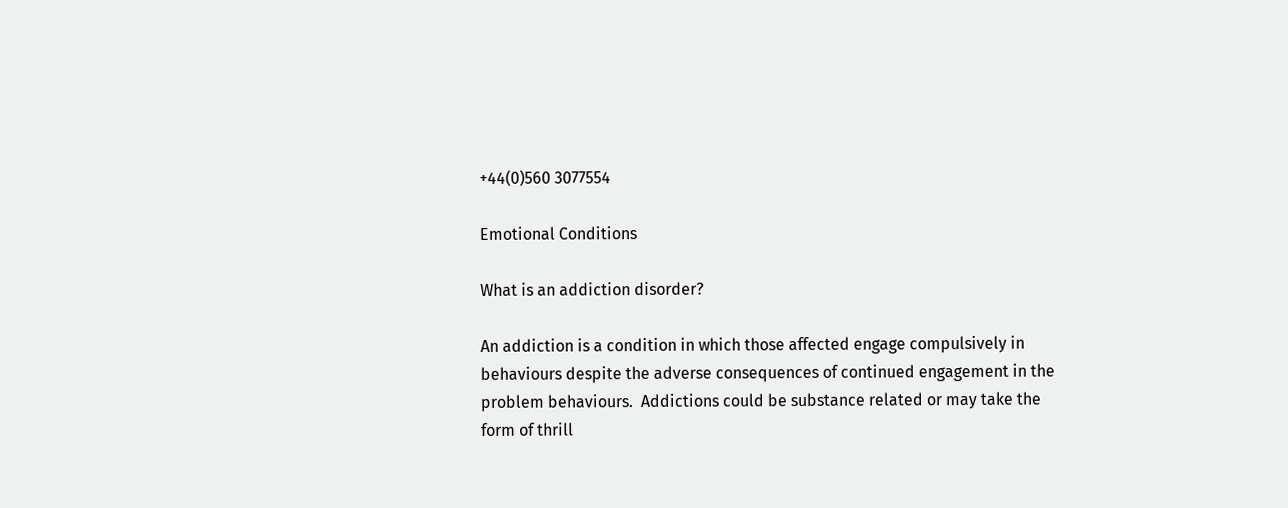+44(0)560 3077554

Emotional Conditions

What is an addiction disorder?

An addiction is a condition in which those affected engage compulsively in behaviours despite the adverse consequences of continued engagement in the problem behaviours.  Addictions could be substance related or may take the form of thrill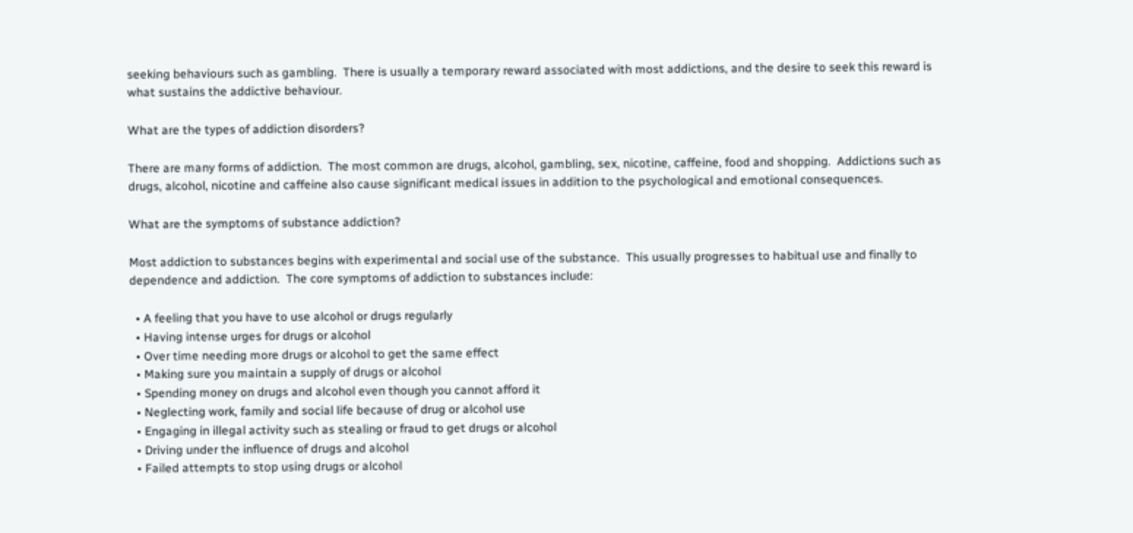seeking behaviours such as gambling.  There is usually a temporary reward associated with most addictions, and the desire to seek this reward is what sustains the addictive behaviour.

What are the types of addiction disorders?

There are many forms of addiction.  The most common are drugs, alcohol, gambling, sex, nicotine, caffeine, food and shopping.  Addictions such as drugs, alcohol, nicotine and caffeine also cause significant medical issues in addition to the psychological and emotional consequences.

What are the symptoms of substance addiction?

Most addiction to substances begins with experimental and social use of the substance.  This usually progresses to habitual use and finally to dependence and addiction.  The core symptoms of addiction to substances include:

  • A feeling that you have to use alcohol or drugs regularly
  • Having intense urges for drugs or alcohol
  • Over time needing more drugs or alcohol to get the same effect
  • Making sure you maintain a supply of drugs or alcohol
  • Spending money on drugs and alcohol even though you cannot afford it
  • Neglecting work, family and social life because of drug or alcohol use
  • Engaging in illegal activity such as stealing or fraud to get drugs or alcohol
  • Driving under the influence of drugs and alcohol
  • Failed attempts to stop using drugs or alcohol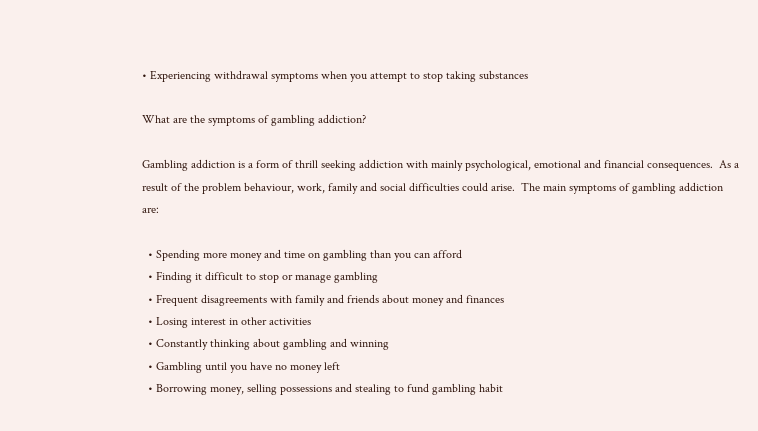• Experiencing withdrawal symptoms when you attempt to stop taking substances

What are the symptoms of gambling addiction?

Gambling addiction is a form of thrill seeking addiction with mainly psychological, emotional and financial consequences.  As a result of the problem behaviour, work, family and social difficulties could arise.  The main symptoms of gambling addiction are:

  • Spending more money and time on gambling than you can afford
  • Finding it difficult to stop or manage gambling
  • Frequent disagreements with family and friends about money and finances
  • Losing interest in other activities
  • Constantly thinking about gambling and winning
  • Gambling until you have no money left
  • Borrowing money, selling possessions and stealing to fund gambling habit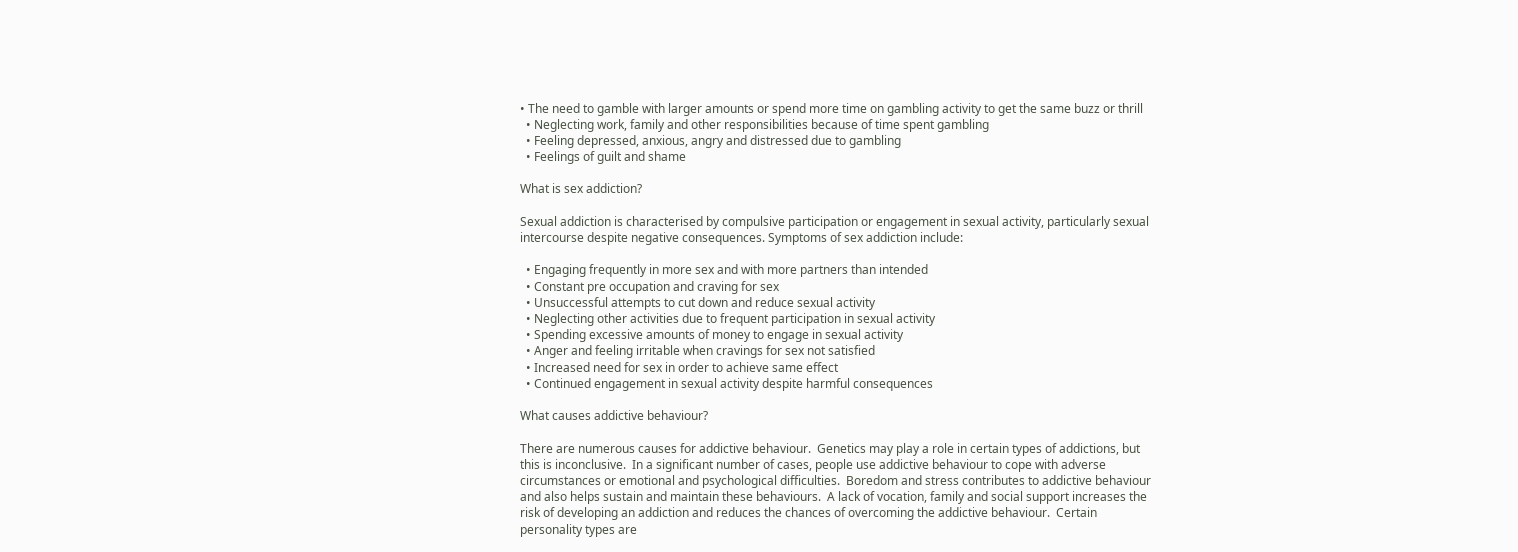• The need to gamble with larger amounts or spend more time on gambling activity to get the same buzz or thrill
  • Neglecting work, family and other responsibilities because of time spent gambling
  • Feeling depressed, anxious, angry and distressed due to gambling
  • Feelings of guilt and shame

What is sex addiction?

Sexual addiction is characterised by compulsive participation or engagement in sexual activity, particularly sexual intercourse despite negative consequences. Symptoms of sex addiction include:

  • Engaging frequently in more sex and with more partners than intended
  • Constant pre occupation and craving for sex
  • Unsuccessful attempts to cut down and reduce sexual activity
  • Neglecting other activities due to frequent participation in sexual activity
  • Spending excessive amounts of money to engage in sexual activity
  • Anger and feeling irritable when cravings for sex not satisfied
  • Increased need for sex in order to achieve same effect
  • Continued engagement in sexual activity despite harmful consequences

What causes addictive behaviour?

There are numerous causes for addictive behaviour.  Genetics may play a role in certain types of addictions, but this is inconclusive.  In a significant number of cases, people use addictive behaviour to cope with adverse circumstances or emotional and psychological difficulties.  Boredom and stress contributes to addictive behaviour and also helps sustain and maintain these behaviours.  A lack of vocation, family and social support increases the risk of developing an addiction and reduces the chances of overcoming the addictive behaviour.  Certain personality types are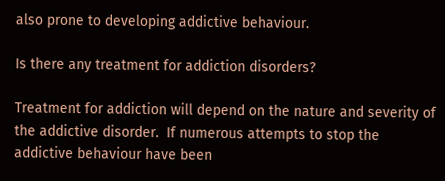also prone to developing addictive behaviour.

Is there any treatment for addiction disorders?

Treatment for addiction will depend on the nature and severity of the addictive disorder.  If numerous attempts to stop the addictive behaviour have been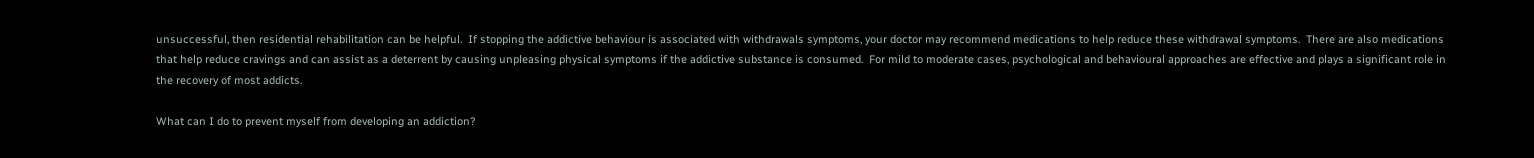unsuccessful, then residential rehabilitation can be helpful.  If stopping the addictive behaviour is associated with withdrawals symptoms, your doctor may recommend medications to help reduce these withdrawal symptoms.  There are also medications that help reduce cravings and can assist as a deterrent by causing unpleasing physical symptoms if the addictive substance is consumed.  For mild to moderate cases, psychological and behavioural approaches are effective and plays a significant role in the recovery of most addicts.

What can I do to prevent myself from developing an addiction?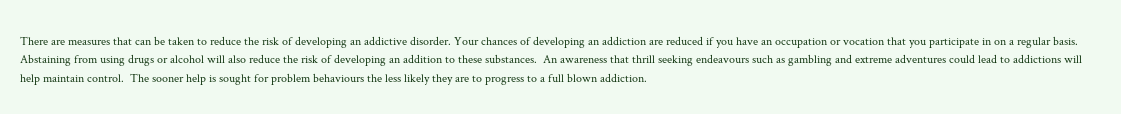There are measures that can be taken to reduce the risk of developing an addictive disorder. Your chances of developing an addiction are reduced if you have an occupation or vocation that you participate in on a regular basis. Abstaining from using drugs or alcohol will also reduce the risk of developing an addition to these substances.  An awareness that thrill seeking endeavours such as gambling and extreme adventures could lead to addictions will help maintain control.  The sooner help is sought for problem behaviours the less likely they are to progress to a full blown addiction.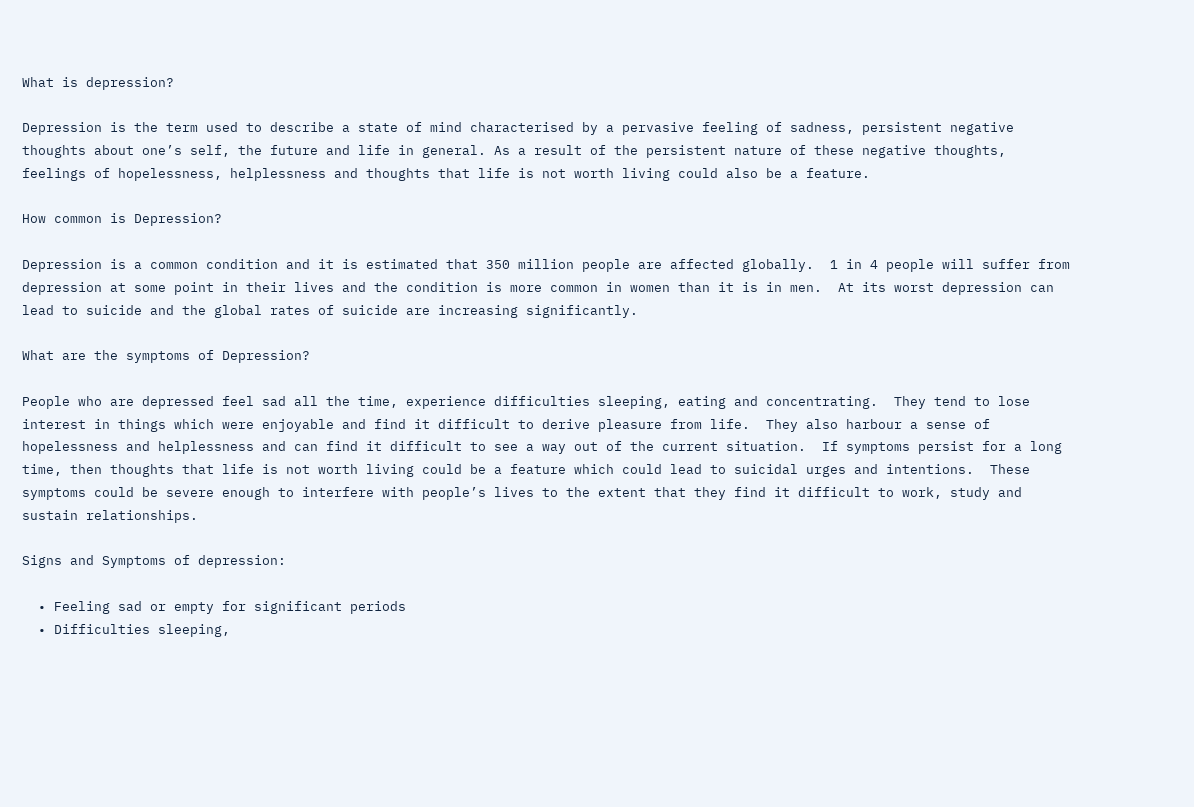What is depression?

Depression is the term used to describe a state of mind characterised by a pervasive feeling of sadness, persistent negative thoughts about one’s self, the future and life in general. As a result of the persistent nature of these negative thoughts, feelings of hopelessness, helplessness and thoughts that life is not worth living could also be a feature.

How common is Depression?

Depression is a common condition and it is estimated that 350 million people are affected globally.  1 in 4 people will suffer from depression at some point in their lives and the condition is more common in women than it is in men.  At its worst depression can lead to suicide and the global rates of suicide are increasing significantly.

What are the symptoms of Depression?

People who are depressed feel sad all the time, experience difficulties sleeping, eating and concentrating.  They tend to lose interest in things which were enjoyable and find it difficult to derive pleasure from life.  They also harbour a sense of hopelessness and helplessness and can find it difficult to see a way out of the current situation.  If symptoms persist for a long time, then thoughts that life is not worth living could be a feature which could lead to suicidal urges and intentions.  These symptoms could be severe enough to interfere with people’s lives to the extent that they find it difficult to work, study and sustain relationships.

Signs and Symptoms of depression:

  • Feeling sad or empty for significant periods
  • Difficulties sleeping,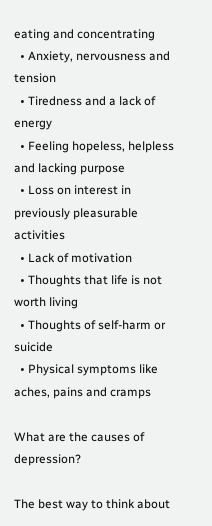eating and concentrating
  • Anxiety, nervousness and tension
  • Tiredness and a lack of energy
  • Feeling hopeless, helpless and lacking purpose
  • Loss on interest in previously pleasurable activities
  • Lack of motivation
  • Thoughts that life is not worth living
  • Thoughts of self-harm or suicide
  • Physical symptoms like aches, pains and cramps

What are the causes of depression?

The best way to think about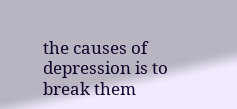the causes of depression is to break them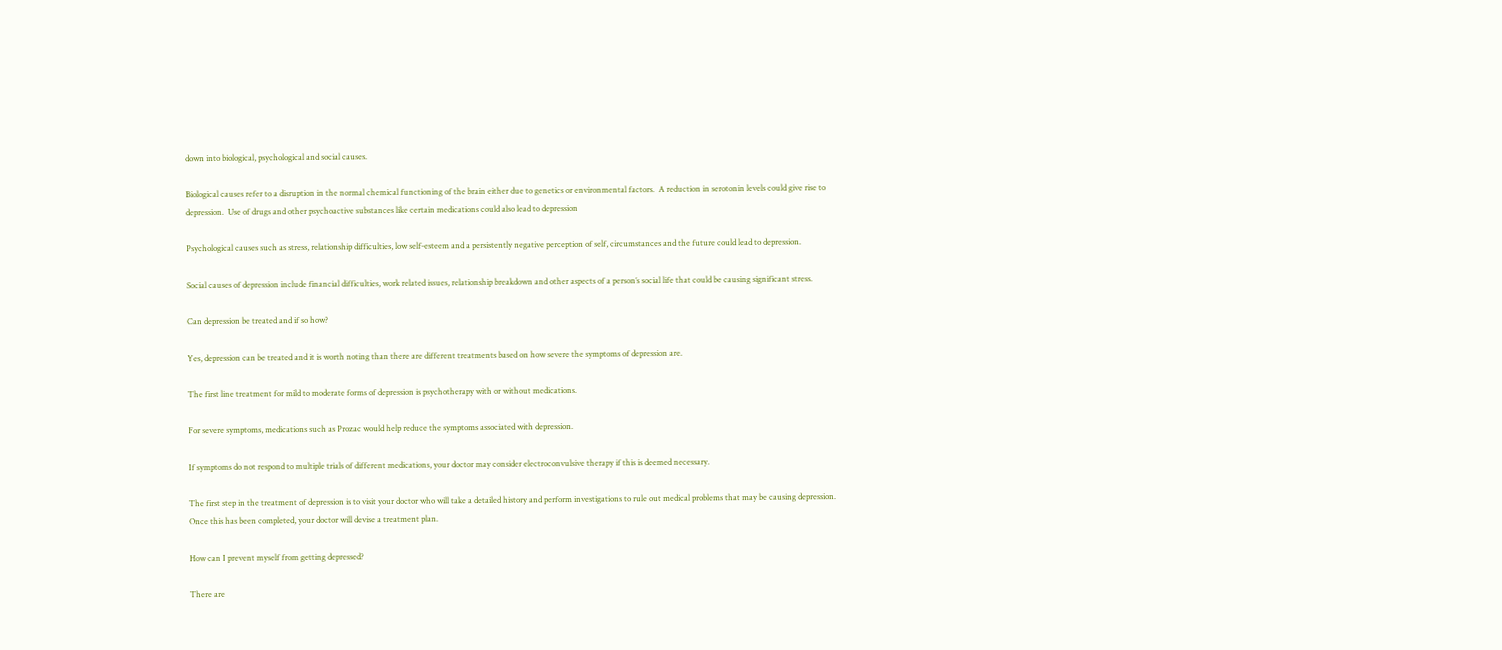down into biological, psychological and social causes.

Biological causes refer to a disruption in the normal chemical functioning of the brain either due to genetics or environmental factors.  A reduction in serotonin levels could give rise to depression.  Use of drugs and other psychoactive substances like certain medications could also lead to depression

Psychological causes such as stress, relationship difficulties, low self-esteem and a persistently negative perception of self, circumstances and the future could lead to depression.

Social causes of depression include financial difficulties, work related issues, relationship breakdown and other aspects of a person’s social life that could be causing significant stress.

Can depression be treated and if so how?

Yes, depression can be treated and it is worth noting than there are different treatments based on how severe the symptoms of depression are.

The first line treatment for mild to moderate forms of depression is psychotherapy with or without medications.

For severe symptoms, medications such as Prozac would help reduce the symptoms associated with depression.

If symptoms do not respond to multiple trials of different medications, your doctor may consider electroconvulsive therapy if this is deemed necessary.

The first step in the treatment of depression is to visit your doctor who will take a detailed history and perform investigations to rule out medical problems that may be causing depression.  Once this has been completed, your doctor will devise a treatment plan.

How can I prevent myself from getting depressed?

There are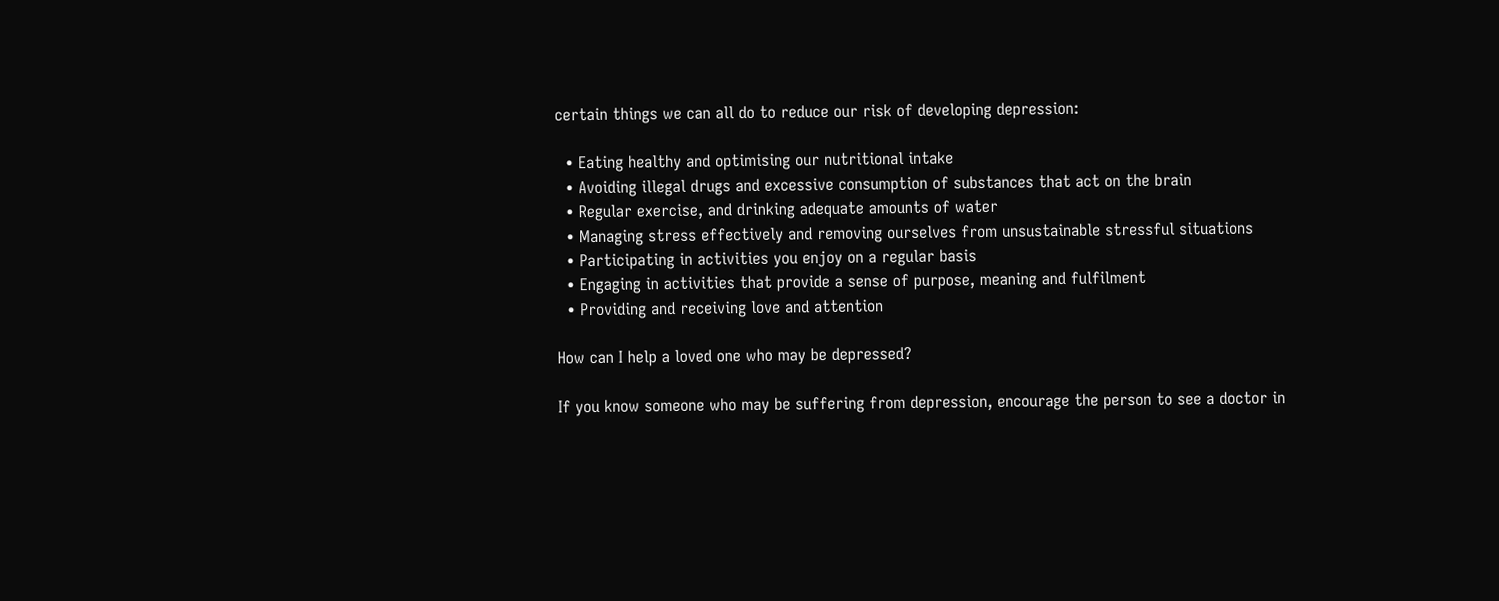certain things we can all do to reduce our risk of developing depression:

  • Eating healthy and optimising our nutritional intake
  • Avoiding illegal drugs and excessive consumption of substances that act on the brain
  • Regular exercise, and drinking adequate amounts of water
  • Managing stress effectively and removing ourselves from unsustainable stressful situations
  • Participating in activities you enjoy on a regular basis
  • Engaging in activities that provide a sense of purpose, meaning and fulfilment
  • Providing and receiving love and attention

How can I help a loved one who may be depressed?

If you know someone who may be suffering from depression, encourage the person to see a doctor in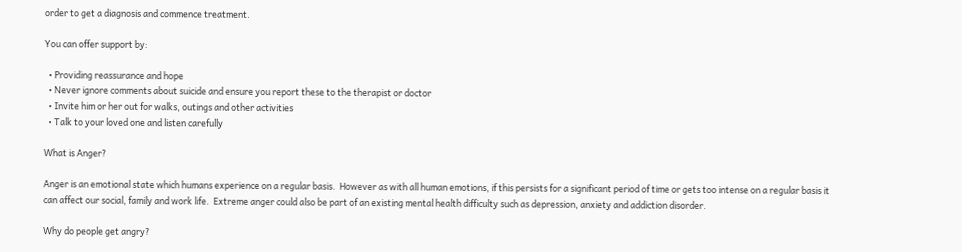order to get a diagnosis and commence treatment.

You can offer support by:

  • Providing reassurance and hope
  • Never ignore comments about suicide and ensure you report these to the therapist or doctor
  • Invite him or her out for walks, outings and other activities
  • Talk to your loved one and listen carefully

What is Anger?

Anger is an emotional state which humans experience on a regular basis.  However as with all human emotions, if this persists for a significant period of time or gets too intense on a regular basis it can affect our social, family and work life.  Extreme anger could also be part of an existing mental health difficulty such as depression, anxiety and addiction disorder.

Why do people get angry?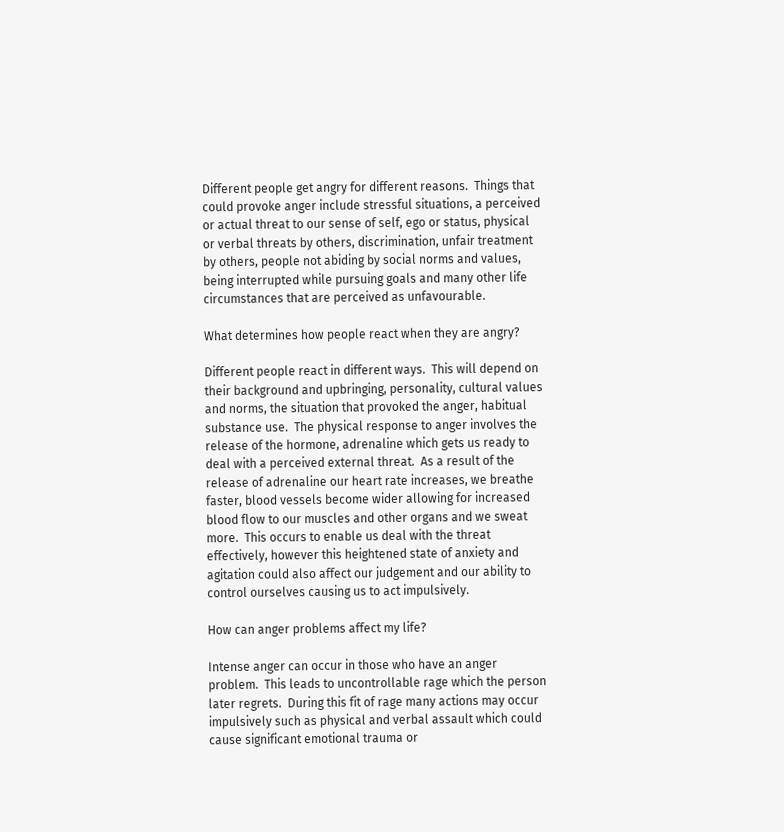Different people get angry for different reasons.  Things that could provoke anger include stressful situations, a perceived or actual threat to our sense of self, ego or status, physical or verbal threats by others, discrimination, unfair treatment by others, people not abiding by social norms and values, being interrupted while pursuing goals and many other life circumstances that are perceived as unfavourable.

What determines how people react when they are angry?

Different people react in different ways.  This will depend on their background and upbringing, personality, cultural values and norms, the situation that provoked the anger, habitual substance use.  The physical response to anger involves the release of the hormone, adrenaline which gets us ready to deal with a perceived external threat.  As a result of the release of adrenaline our heart rate increases, we breathe faster, blood vessels become wider allowing for increased blood flow to our muscles and other organs and we sweat more.  This occurs to enable us deal with the threat effectively, however this heightened state of anxiety and agitation could also affect our judgement and our ability to control ourselves causing us to act impulsively.

How can anger problems affect my life?

Intense anger can occur in those who have an anger problem.  This leads to uncontrollable rage which the person later regrets.  During this fit of rage many actions may occur impulsively such as physical and verbal assault which could cause significant emotional trauma or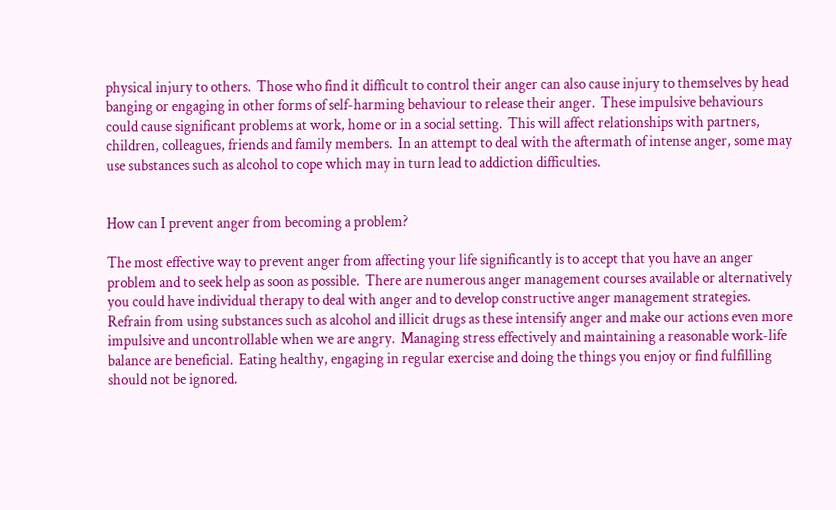physical injury to others.  Those who find it difficult to control their anger can also cause injury to themselves by head banging or engaging in other forms of self-harming behaviour to release their anger.  These impulsive behaviours could cause significant problems at work, home or in a social setting.  This will affect relationships with partners, children, colleagues, friends and family members.  In an attempt to deal with the aftermath of intense anger, some may use substances such as alcohol to cope which may in turn lead to addiction difficulties.


How can I prevent anger from becoming a problem?

The most effective way to prevent anger from affecting your life significantly is to accept that you have an anger problem and to seek help as soon as possible.  There are numerous anger management courses available or alternatively you could have individual therapy to deal with anger and to develop constructive anger management strategies.  Refrain from using substances such as alcohol and illicit drugs as these intensify anger and make our actions even more impulsive and uncontrollable when we are angry.  Managing stress effectively and maintaining a reasonable work-life balance are beneficial.  Eating healthy, engaging in regular exercise and doing the things you enjoy or find fulfilling should not be ignored.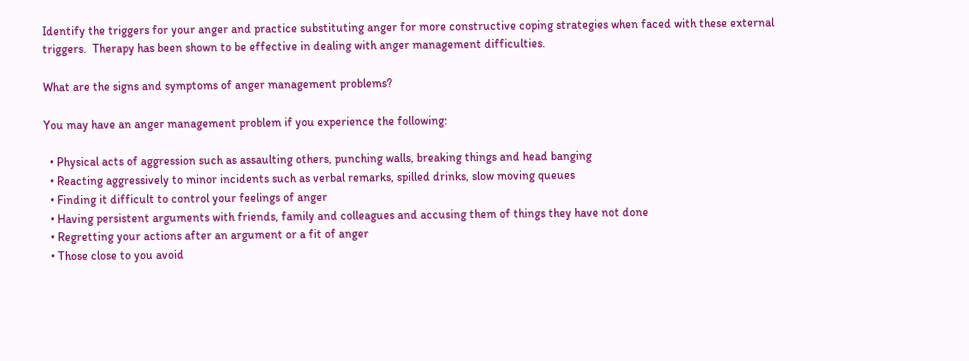Identify the triggers for your anger and practice substituting anger for more constructive coping strategies when faced with these external triggers.  Therapy has been shown to be effective in dealing with anger management difficulties.

What are the signs and symptoms of anger management problems?

You may have an anger management problem if you experience the following:

  • Physical acts of aggression such as assaulting others, punching walls, breaking things and head banging
  • Reacting aggressively to minor incidents such as verbal remarks, spilled drinks, slow moving queues
  • Finding it difficult to control your feelings of anger
  • Having persistent arguments with friends, family and colleagues and accusing them of things they have not done
  • Regretting your actions after an argument or a fit of anger
  • Those close to you avoid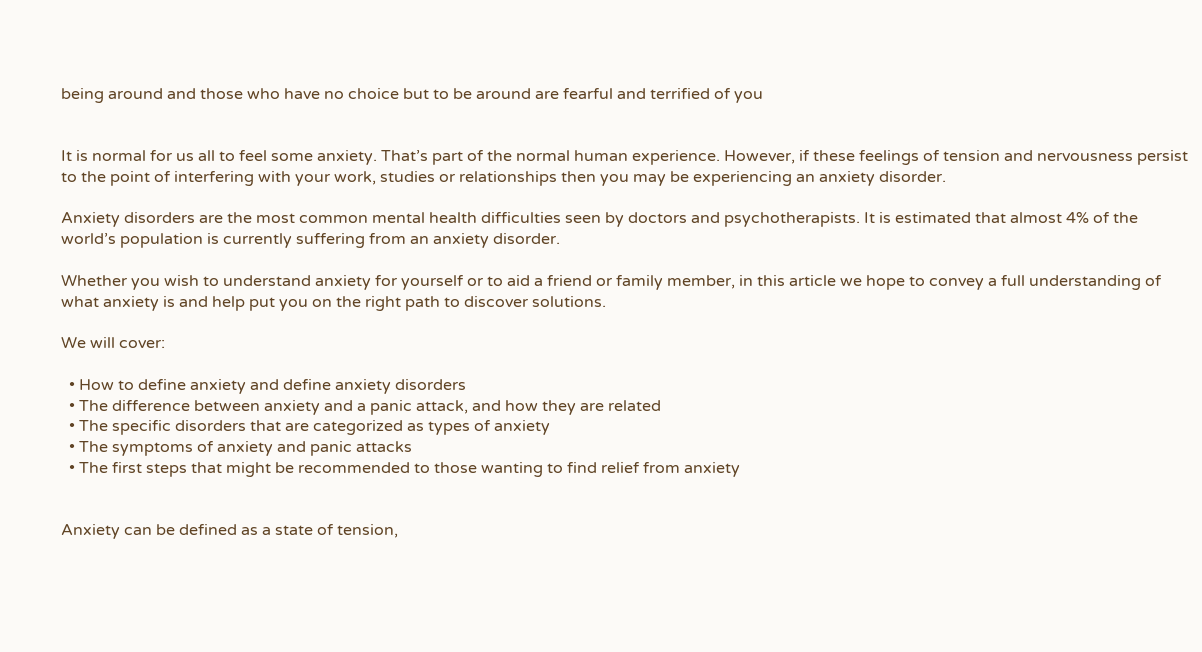being around and those who have no choice but to be around are fearful and terrified of you


It is normal for us all to feel some anxiety. That’s part of the normal human experience. However, if these feelings of tension and nervousness persist to the point of interfering with your work, studies or relationships then you may be experiencing an anxiety disorder.

Anxiety disorders are the most common mental health difficulties seen by doctors and psychotherapists. It is estimated that almost 4% of the world’s population is currently suffering from an anxiety disorder.

Whether you wish to understand anxiety for yourself or to aid a friend or family member, in this article we hope to convey a full understanding of what anxiety is and help put you on the right path to discover solutions.

We will cover:

  • How to define anxiety and define anxiety disorders
  • The difference between anxiety and a panic attack, and how they are related
  • The specific disorders that are categorized as types of anxiety
  • The symptoms of anxiety and panic attacks
  • The first steps that might be recommended to those wanting to find relief from anxiety


Anxiety can be defined as a state of tension,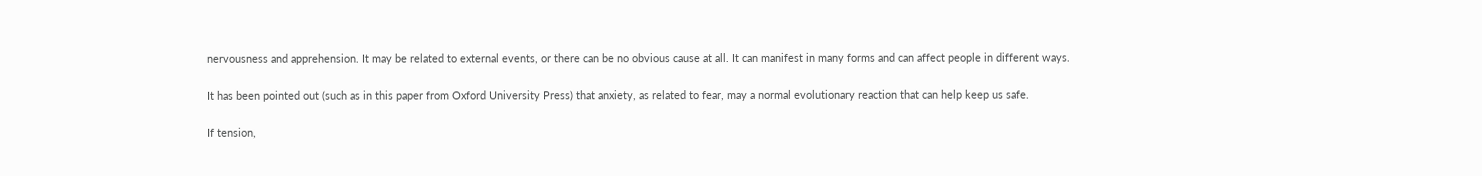nervousness and apprehension. It may be related to external events, or there can be no obvious cause at all. It can manifest in many forms and can affect people in different ways.

It has been pointed out (such as in this paper from Oxford University Press) that anxiety, as related to fear, may a normal evolutionary reaction that can help keep us safe.

If tension,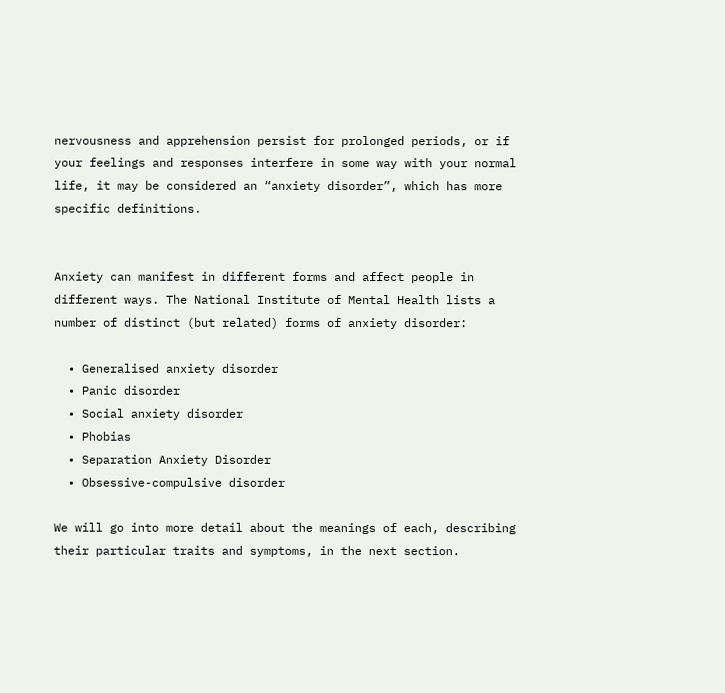nervousness and apprehension persist for prolonged periods, or if your feelings and responses interfere in some way with your normal life, it may be considered an “anxiety disorder”, which has more specific definitions.


Anxiety can manifest in different forms and affect people in different ways. The National Institute of Mental Health lists a number of distinct (but related) forms of anxiety disorder:

  • Generalised anxiety disorder
  • Panic disorder
  • Social anxiety disorder
  • Phobias
  • Separation Anxiety Disorder
  • Obsessive-compulsive disorder

We will go into more detail about the meanings of each, describing their particular traits and symptoms, in the next section.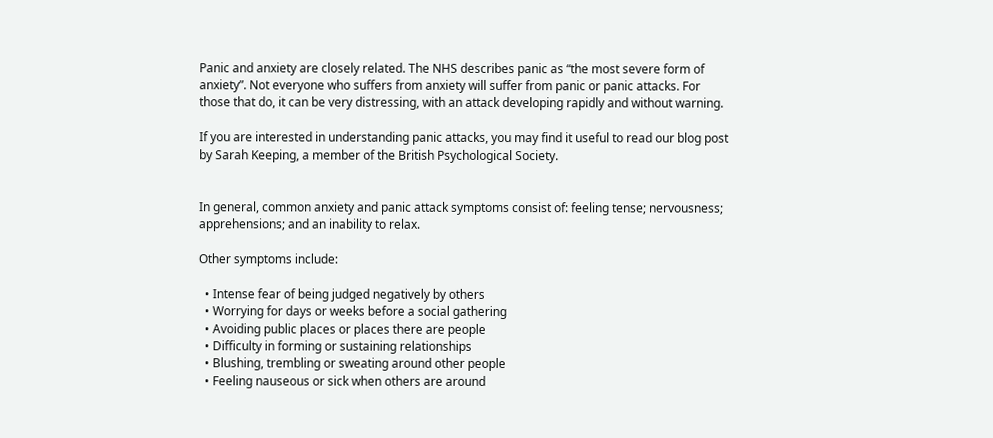Panic and anxiety are closely related. The NHS describes panic as “the most severe form of anxiety”. Not everyone who suffers from anxiety will suffer from panic or panic attacks. For those that do, it can be very distressing, with an attack developing rapidly and without warning.

If you are interested in understanding panic attacks, you may find it useful to read our blog post by Sarah Keeping, a member of the British Psychological Society.


In general, common anxiety and panic attack symptoms consist of: feeling tense; nervousness; apprehensions; and an inability to relax.

Other symptoms include:

  • Intense fear of being judged negatively by others
  • Worrying for days or weeks before a social gathering
  • Avoiding public places or places there are people
  • Difficulty in forming or sustaining relationships
  • Blushing, trembling or sweating around other people
  • Feeling nauseous or sick when others are around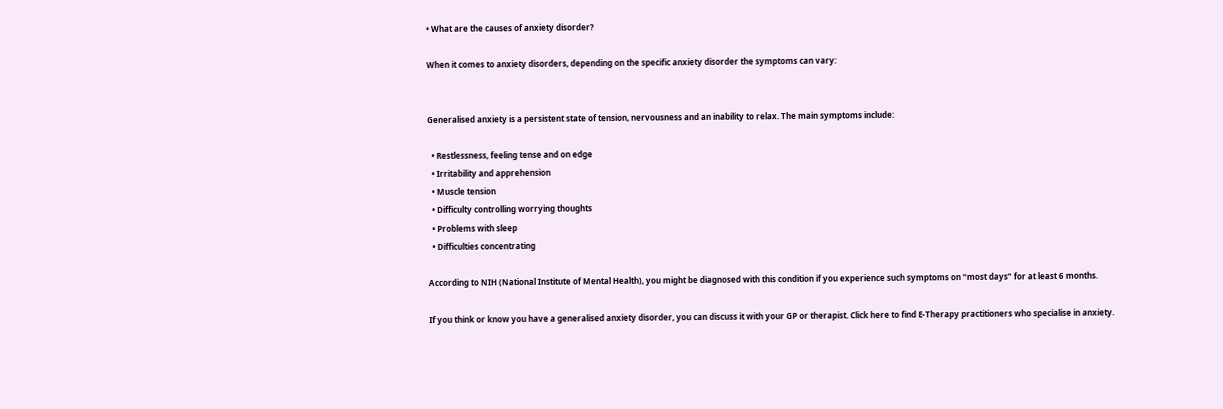• What are the causes of anxiety disorder?

When it comes to anxiety disorders, depending on the specific anxiety disorder the symptoms can vary:


Generalised anxiety is a persistent state of tension, nervousness and an inability to relax. The main symptoms include:

  • Restlessness, feeling tense and on edge
  • Irritability and apprehension
  • Muscle tension
  • Difficulty controlling worrying thoughts
  • Problems with sleep
  • Difficulties concentrating

According to NIH (National Institute of Mental Health), you might be diagnosed with this condition if you experience such symptoms on “most days” for at least 6 months.

If you think or know you have a generalised anxiety disorder, you can discuss it with your GP or therapist. Click here to find E-Therapy practitioners who specialise in anxiety.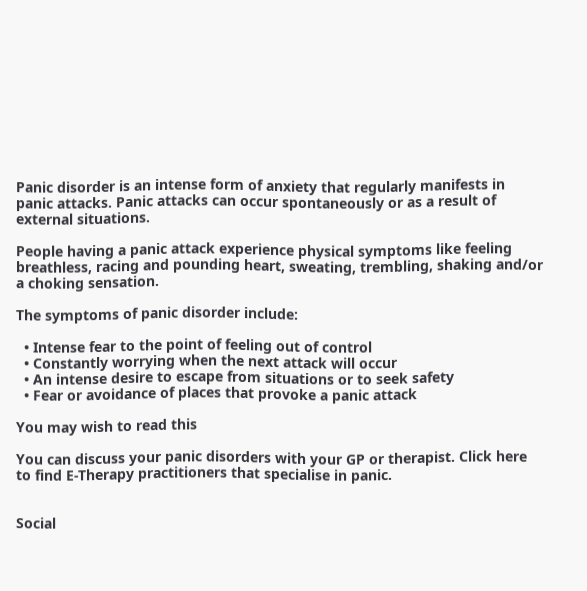Panic disorder is an intense form of anxiety that regularly manifests in panic attacks. Panic attacks can occur spontaneously or as a result of external situations.

People having a panic attack experience physical symptoms like feeling breathless, racing and pounding heart, sweating, trembling, shaking and/or a choking sensation.

The symptoms of panic disorder include:

  • Intense fear to the point of feeling out of control
  • Constantly worrying when the next attack will occur
  • An intense desire to escape from situations or to seek safety
  • Fear or avoidance of places that provoke a panic attack

You may wish to read this

You can discuss your panic disorders with your GP or therapist. Click here to find E-Therapy practitioners that specialise in panic.


Social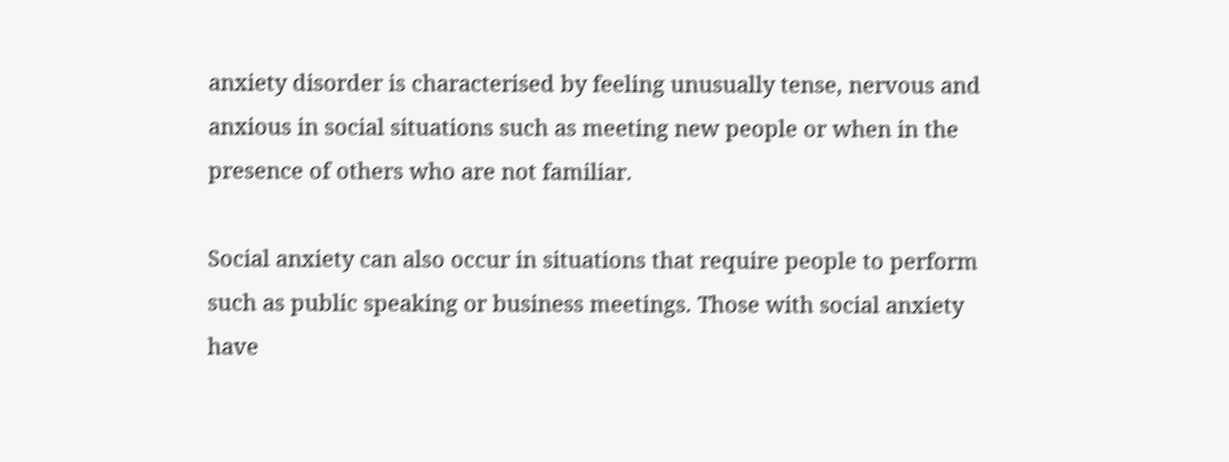anxiety disorder is characterised by feeling unusually tense, nervous and anxious in social situations such as meeting new people or when in the presence of others who are not familiar.

Social anxiety can also occur in situations that require people to perform such as public speaking or business meetings. Those with social anxiety have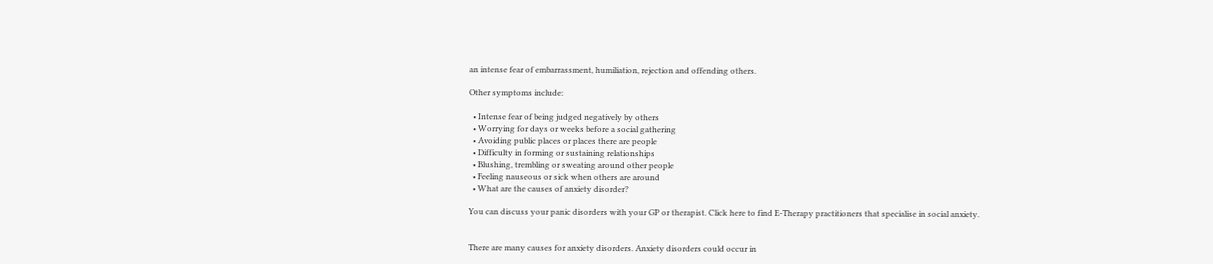an intense fear of embarrassment, humiliation, rejection and offending others.

Other symptoms include:

  • Intense fear of being judged negatively by others
  • Worrying for days or weeks before a social gathering
  • Avoiding public places or places there are people
  • Difficulty in forming or sustaining relationships
  • Blushing, trembling or sweating around other people
  • Feeling nauseous or sick when others are around
  • What are the causes of anxiety disorder?

You can discuss your panic disorders with your GP or therapist. Click here to find E-Therapy practitioners that specialise in social anxiety.


There are many causes for anxiety disorders. Anxiety disorders could occur in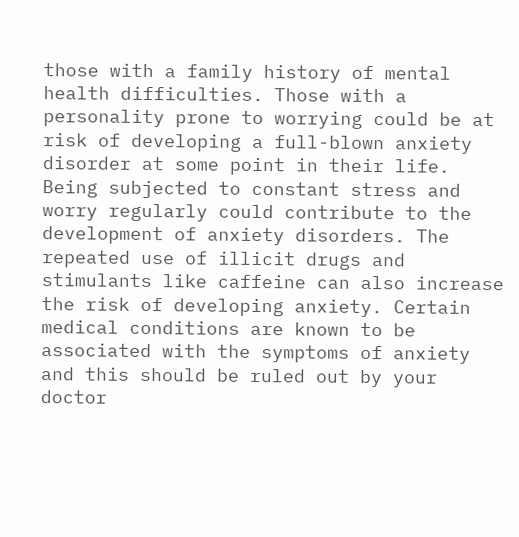those with a family history of mental health difficulties. Those with a personality prone to worrying could be at risk of developing a full-blown anxiety disorder at some point in their life. Being subjected to constant stress and worry regularly could contribute to the development of anxiety disorders. The repeated use of illicit drugs and stimulants like caffeine can also increase the risk of developing anxiety. Certain medical conditions are known to be associated with the symptoms of anxiety and this should be ruled out by your doctor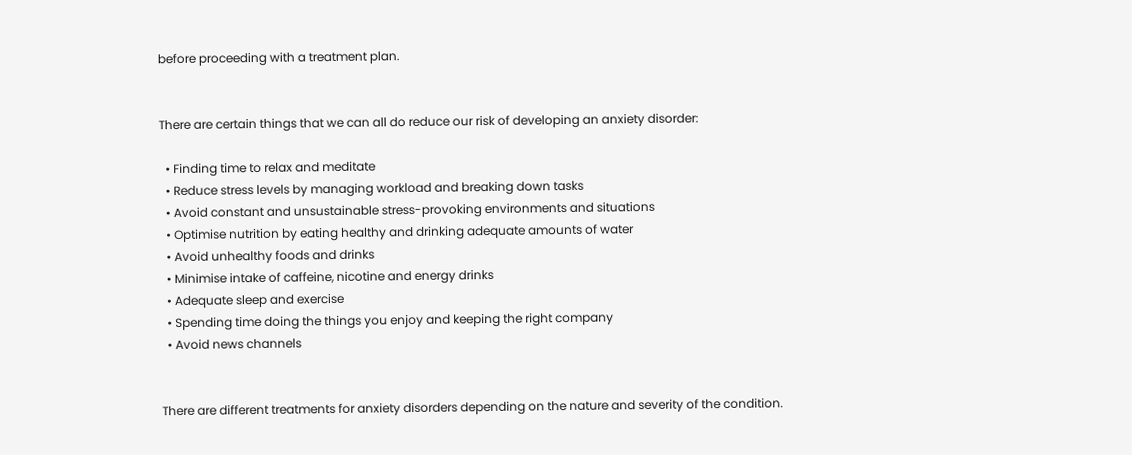before proceeding with a treatment plan.


There are certain things that we can all do reduce our risk of developing an anxiety disorder:

  • Finding time to relax and meditate
  • Reduce stress levels by managing workload and breaking down tasks
  • Avoid constant and unsustainable stress-provoking environments and situations
  • Optimise nutrition by eating healthy and drinking adequate amounts of water
  • Avoid unhealthy foods and drinks
  • Minimise intake of caffeine, nicotine and energy drinks
  • Adequate sleep and exercise
  • Spending time doing the things you enjoy and keeping the right company
  • Avoid news channels


There are different treatments for anxiety disorders depending on the nature and severity of the condition.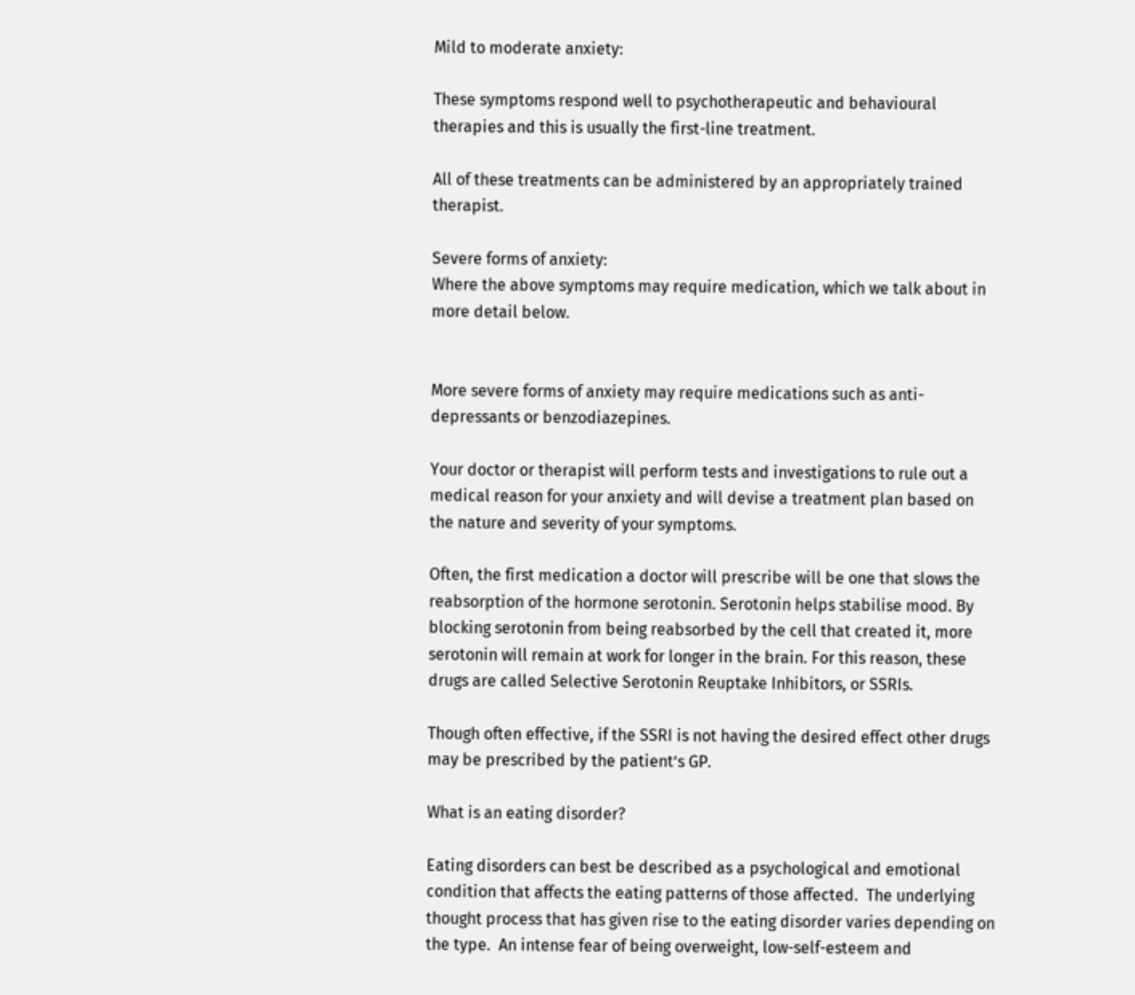Mild to moderate anxiety:

These symptoms respond well to psychotherapeutic and behavioural therapies and this is usually the first-line treatment.

All of these treatments can be administered by an appropriately trained therapist.

Severe forms of anxiety:
Where the above symptoms may require medication, which we talk about in more detail below.


More severe forms of anxiety may require medications such as anti-depressants or benzodiazepines.

Your doctor or therapist will perform tests and investigations to rule out a medical reason for your anxiety and will devise a treatment plan based on the nature and severity of your symptoms.

Often, the first medication a doctor will prescribe will be one that slows the reabsorption of the hormone serotonin. Serotonin helps stabilise mood. By blocking serotonin from being reabsorbed by the cell that created it, more serotonin will remain at work for longer in the brain. For this reason, these drugs are called Selective Serotonin Reuptake Inhibitors, or SSRIs.

Though often effective, if the SSRI is not having the desired effect other drugs may be prescribed by the patient’s GP.

What is an eating disorder?

Eating disorders can best be described as a psychological and emotional condition that affects the eating patterns of those affected.  The underlying thought process that has given rise to the eating disorder varies depending on the type.  An intense fear of being overweight, low-self-esteem and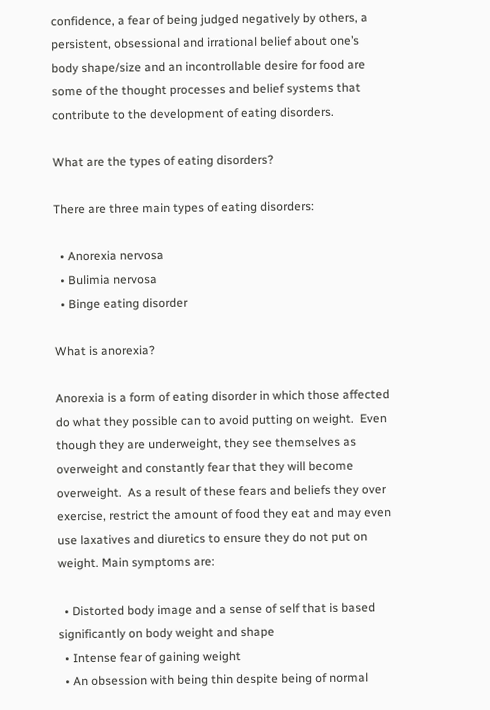confidence, a fear of being judged negatively by others, a persistent, obsessional and irrational belief about one’s body shape/size and an incontrollable desire for food are some of the thought processes and belief systems that contribute to the development of eating disorders.

What are the types of eating disorders?

There are three main types of eating disorders:

  • Anorexia nervosa
  • Bulimia nervosa
  • Binge eating disorder

What is anorexia?

Anorexia is a form of eating disorder in which those affected do what they possible can to avoid putting on weight.  Even though they are underweight, they see themselves as overweight and constantly fear that they will become overweight.  As a result of these fears and beliefs they over exercise, restrict the amount of food they eat and may even use laxatives and diuretics to ensure they do not put on weight. Main symptoms are:

  • Distorted body image and a sense of self that is based significantly on body weight and shape
  • Intense fear of gaining weight
  • An obsession with being thin despite being of normal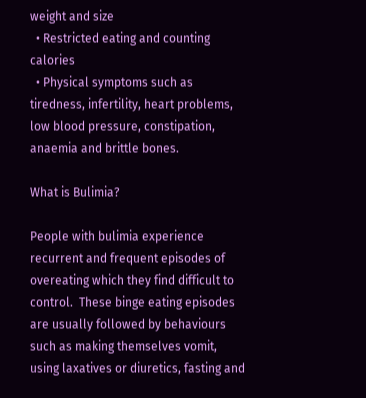weight and size
  • Restricted eating and counting calories
  • Physical symptoms such as tiredness, infertility, heart problems, low blood pressure, constipation, anaemia and brittle bones.

What is Bulimia?

People with bulimia experience recurrent and frequent episodes of overeating which they find difficult to control.  These binge eating episodes are usually followed by behaviours such as making themselves vomit, using laxatives or diuretics, fasting and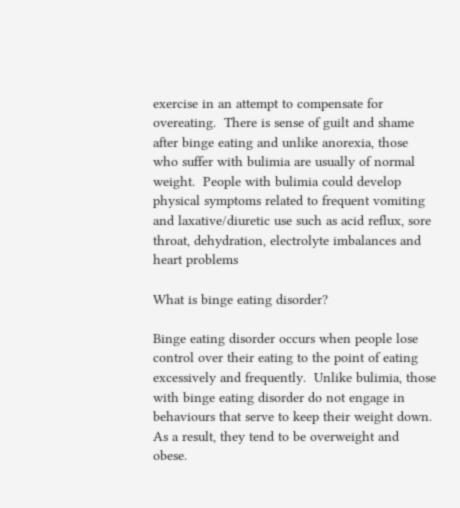exercise in an attempt to compensate for overeating.  There is sense of guilt and shame after binge eating and unlike anorexia, those who suffer with bulimia are usually of normal weight.  People with bulimia could develop physical symptoms related to frequent vomiting and laxative/diuretic use such as acid reflux, sore throat, dehydration, electrolyte imbalances and heart problems

What is binge eating disorder?

Binge eating disorder occurs when people lose control over their eating to the point of eating excessively and frequently.  Unlike bulimia, those with binge eating disorder do not engage in behaviours that serve to keep their weight down.  As a result, they tend to be overweight and obese.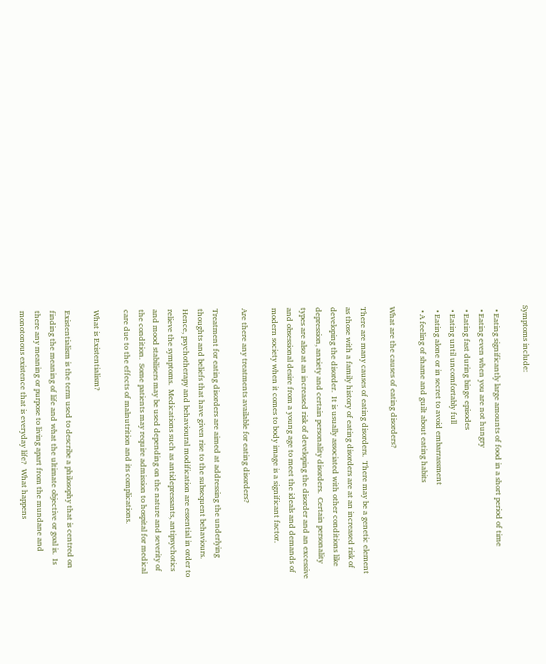Symptoms include:

  • Eating significantly large amounts of food in a short period of time
  • Eating even when you are not hungry
  • Eating fast during binge episodes
  • Eating until uncomfortably full
  • Eating alone or in secret to avoid embarrassment
  • A feeling of shame and guilt about eating habits

What are the causes of eating disorders?

There are many causes of eating disorders.  There may be a genetic element as those with a family history of eating disorders are at an increased risk of developing the disorder.  It is usually associated with other conditions like depression, anxiety and certain personality disorders.  Certain personality types are also at an increased risk of developing the disorder and an excessive and obsessional desire from a young age to meet the ideals and demands of modern society when it comes to body image is a significant factor.

Are there any treatments available for eating disorders?

Treatment for eating disorders are aimed at addressing the underlying thoughts and beliefs that have given rise to the subsequent behaviours.  Hence, psychotherapy and behavioural modification are essential in order to relieve the symptoms.  Medications such as antidepressants, antipsychotics and mood stabilisers may be used depending on the nature and severity of the condition.  Some patients may require admission to hospital for medical care due to the effects of malnutrition and its complications.

What is Existentialism?

Existentialism is the term used to describe a philosophy that is centred on finding the meaning of life and what the ultimate objective or goal is.  Is there any meaning or purpose to living apart from the mundane and monotonous existence that is everyday life?  What happens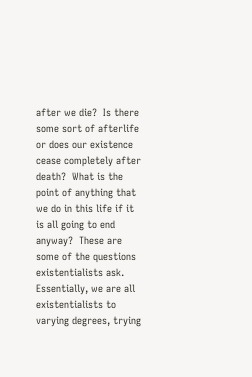after we die?  Is there some sort of afterlife or does our existence cease completely after death?  What is the point of anything that we do in this life if it is all going to end anyway?  These are some of the questions existentialists ask.  Essentially, we are all existentialists to varying degrees, trying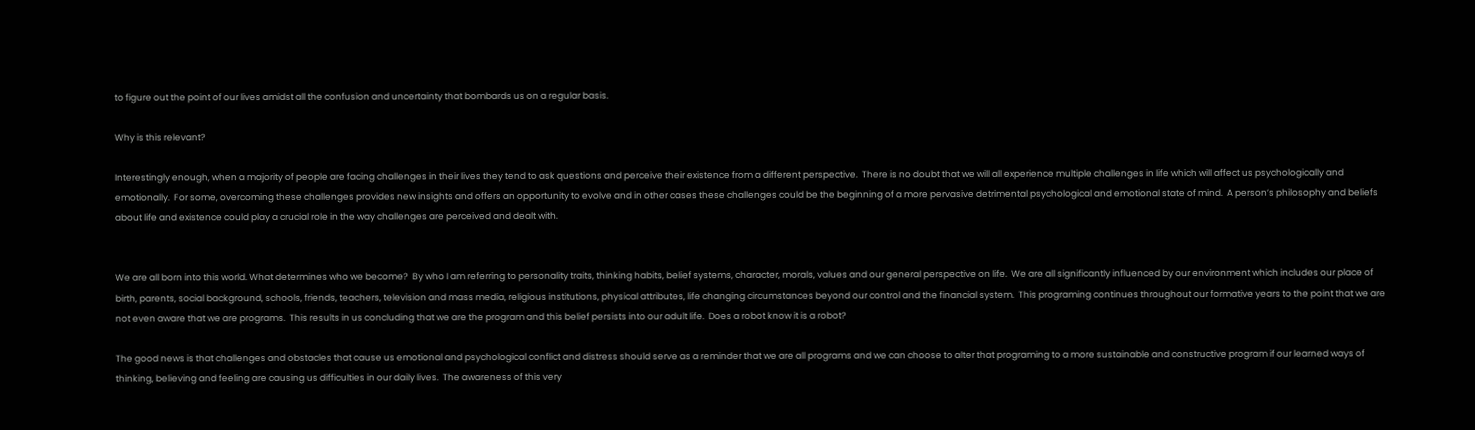to figure out the point of our lives amidst all the confusion and uncertainty that bombards us on a regular basis.

Why is this relevant?

Interestingly enough, when a majority of people are facing challenges in their lives they tend to ask questions and perceive their existence from a different perspective.  There is no doubt that we will all experience multiple challenges in life which will affect us psychologically and emotionally.  For some, overcoming these challenges provides new insights and offers an opportunity to evolve and in other cases these challenges could be the beginning of a more pervasive detrimental psychological and emotional state of mind.  A person’s philosophy and beliefs about life and existence could play a crucial role in the way challenges are perceived and dealt with.


We are all born into this world. What determines who we become?  By who I am referring to personality traits, thinking habits, belief systems, character, morals, values and our general perspective on life.  We are all significantly influenced by our environment which includes our place of birth, parents, social background, schools, friends, teachers, television and mass media, religious institutions, physical attributes, life changing circumstances beyond our control and the financial system.  This programing continues throughout our formative years to the point that we are not even aware that we are programs.  This results in us concluding that we are the program and this belief persists into our adult life.  Does a robot know it is a robot?

The good news is that challenges and obstacles that cause us emotional and psychological conflict and distress should serve as a reminder that we are all programs and we can choose to alter that programing to a more sustainable and constructive program if our learned ways of thinking, believing and feeling are causing us difficulties in our daily lives.  The awareness of this very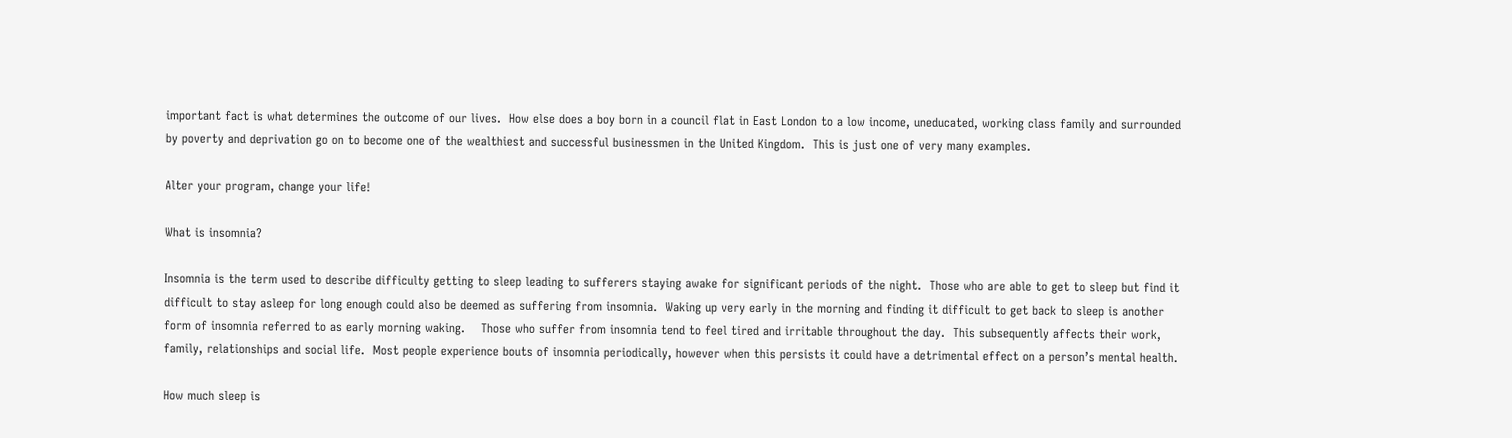important fact is what determines the outcome of our lives.  How else does a boy born in a council flat in East London to a low income, uneducated, working class family and surrounded by poverty and deprivation go on to become one of the wealthiest and successful businessmen in the United Kingdom.  This is just one of very many examples.

Alter your program, change your life!

What is insomnia?

Insomnia is the term used to describe difficulty getting to sleep leading to sufferers staying awake for significant periods of the night.  Those who are able to get to sleep but find it difficult to stay asleep for long enough could also be deemed as suffering from insomnia.  Waking up very early in the morning and finding it difficult to get back to sleep is another form of insomnia referred to as early morning waking.    Those who suffer from insomnia tend to feel tired and irritable throughout the day.  This subsequently affects their work, family, relationships and social life.  Most people experience bouts of insomnia periodically, however when this persists it could have a detrimental effect on a person’s mental health.

How much sleep is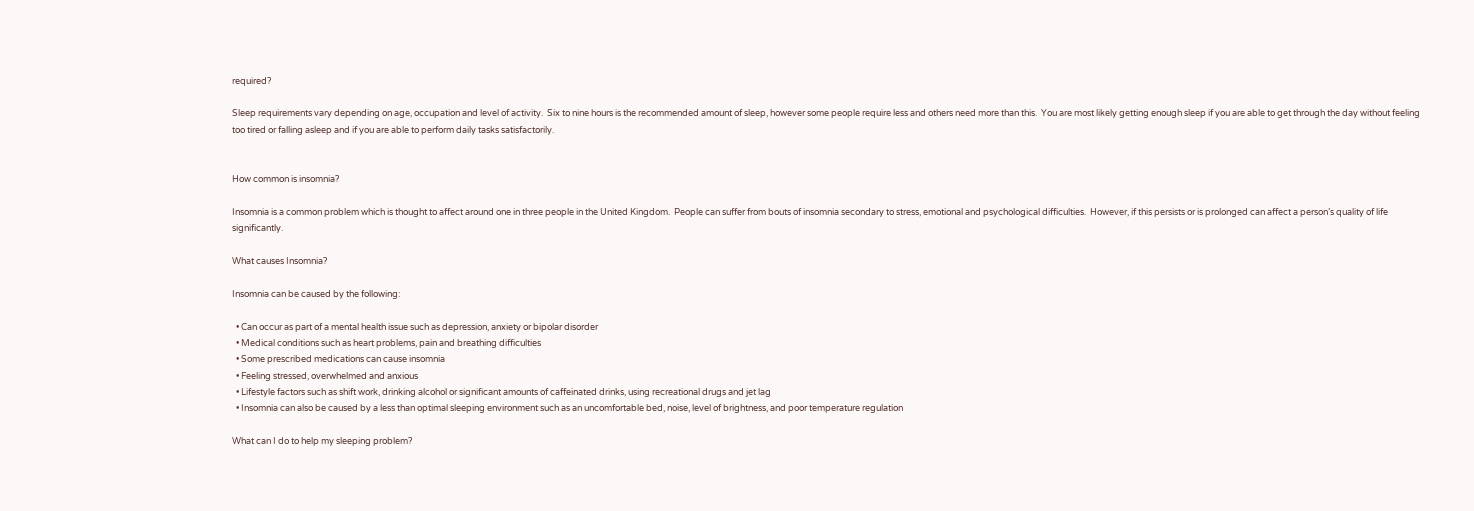required?

Sleep requirements vary depending on age, occupation and level of activity.  Six to nine hours is the recommended amount of sleep, however some people require less and others need more than this.  You are most likely getting enough sleep if you are able to get through the day without feeling too tired or falling asleep and if you are able to perform daily tasks satisfactorily.


How common is insomnia?

Insomnia is a common problem which is thought to affect around one in three people in the United Kingdom.  People can suffer from bouts of insomnia secondary to stress, emotional and psychological difficulties.  However, if this persists or is prolonged can affect a person’s quality of life significantly.

What causes Insomnia?

Insomnia can be caused by the following:

  • Can occur as part of a mental health issue such as depression, anxiety or bipolar disorder
  • Medical conditions such as heart problems, pain and breathing difficulties
  • Some prescribed medications can cause insomnia
  • Feeling stressed, overwhelmed and anxious
  • Lifestyle factors such as shift work, drinking alcohol or significant amounts of caffeinated drinks, using recreational drugs and jet lag
  • Insomnia can also be caused by a less than optimal sleeping environment such as an uncomfortable bed, noise, level of brightness, and poor temperature regulation

What can I do to help my sleeping problem?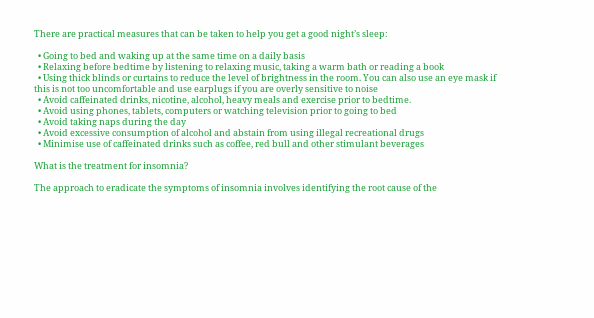There are practical measures that can be taken to help you get a good night’s sleep:

  • Going to bed and waking up at the same time on a daily basis
  • Relaxing before bedtime by listening to relaxing music, taking a warm bath or reading a book
  • Using thick blinds or curtains to reduce the level of brightness in the room. You can also use an eye mask if this is not too uncomfortable and use earplugs if you are overly sensitive to noise
  • Avoid caffeinated drinks, nicotine, alcohol, heavy meals and exercise prior to bedtime.
  • Avoid using phones, tablets, computers or watching television prior to going to bed
  • Avoid taking naps during the day
  • Avoid excessive consumption of alcohol and abstain from using illegal recreational drugs
  • Minimise use of caffeinated drinks such as coffee, red bull and other stimulant beverages

What is the treatment for insomnia?

The approach to eradicate the symptoms of insomnia involves identifying the root cause of the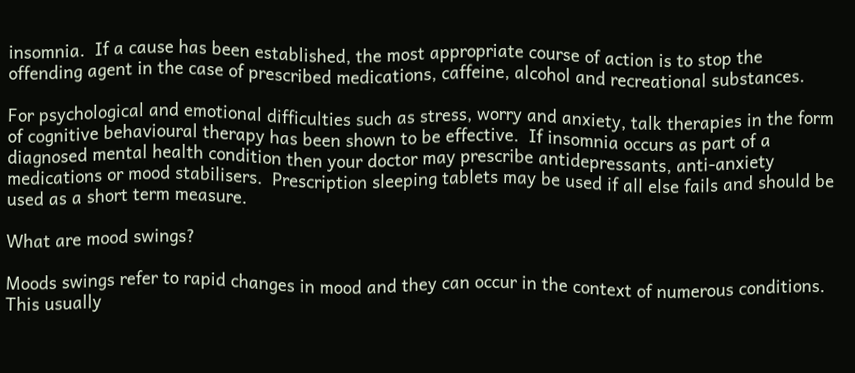insomnia.  If a cause has been established, the most appropriate course of action is to stop the offending agent in the case of prescribed medications, caffeine, alcohol and recreational substances.

For psychological and emotional difficulties such as stress, worry and anxiety, talk therapies in the form of cognitive behavioural therapy has been shown to be effective.  If insomnia occurs as part of a diagnosed mental health condition then your doctor may prescribe antidepressants, anti-anxiety medications or mood stabilisers.  Prescription sleeping tablets may be used if all else fails and should be used as a short term measure.

What are mood swings?

Moods swings refer to rapid changes in mood and they can occur in the context of numerous conditions. This usually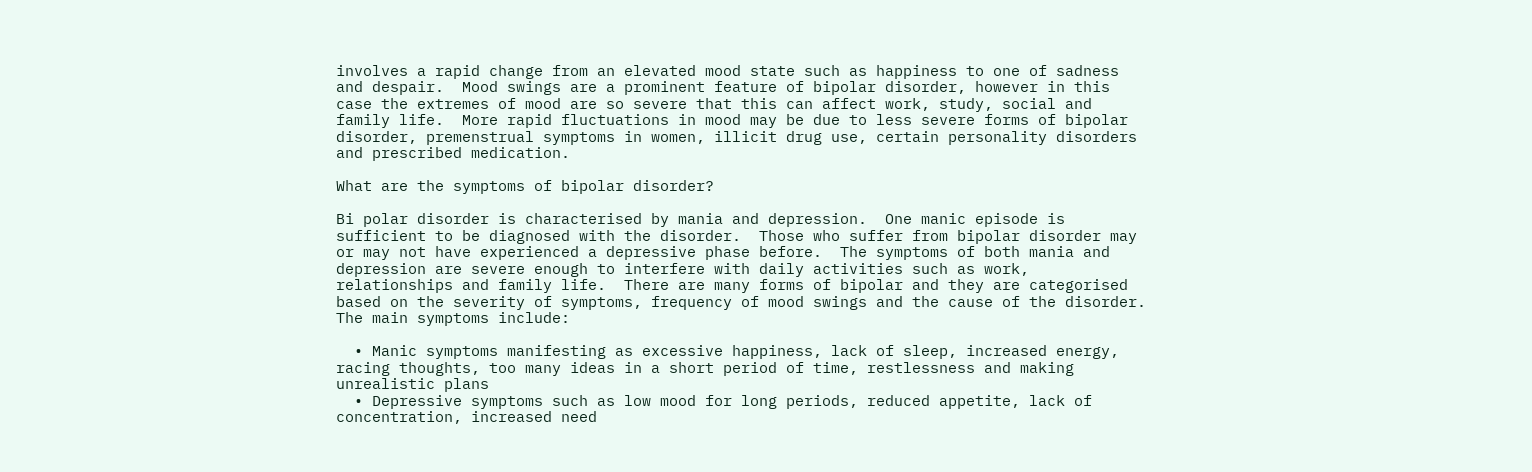involves a rapid change from an elevated mood state such as happiness to one of sadness and despair.  Mood swings are a prominent feature of bipolar disorder, however in this case the extremes of mood are so severe that this can affect work, study, social and family life.  More rapid fluctuations in mood may be due to less severe forms of bipolar disorder, premenstrual symptoms in women, illicit drug use, certain personality disorders and prescribed medication.

What are the symptoms of bipolar disorder?

Bi polar disorder is characterised by mania and depression.  One manic episode is sufficient to be diagnosed with the disorder.  Those who suffer from bipolar disorder may or may not have experienced a depressive phase before.  The symptoms of both mania and depression are severe enough to interfere with daily activities such as work, relationships and family life.  There are many forms of bipolar and they are categorised based on the severity of symptoms, frequency of mood swings and the cause of the disorder.  The main symptoms include:

  • Manic symptoms manifesting as excessive happiness, lack of sleep, increased energy, racing thoughts, too many ideas in a short period of time, restlessness and making unrealistic plans
  • Depressive symptoms such as low mood for long periods, reduced appetite, lack of concentration, increased need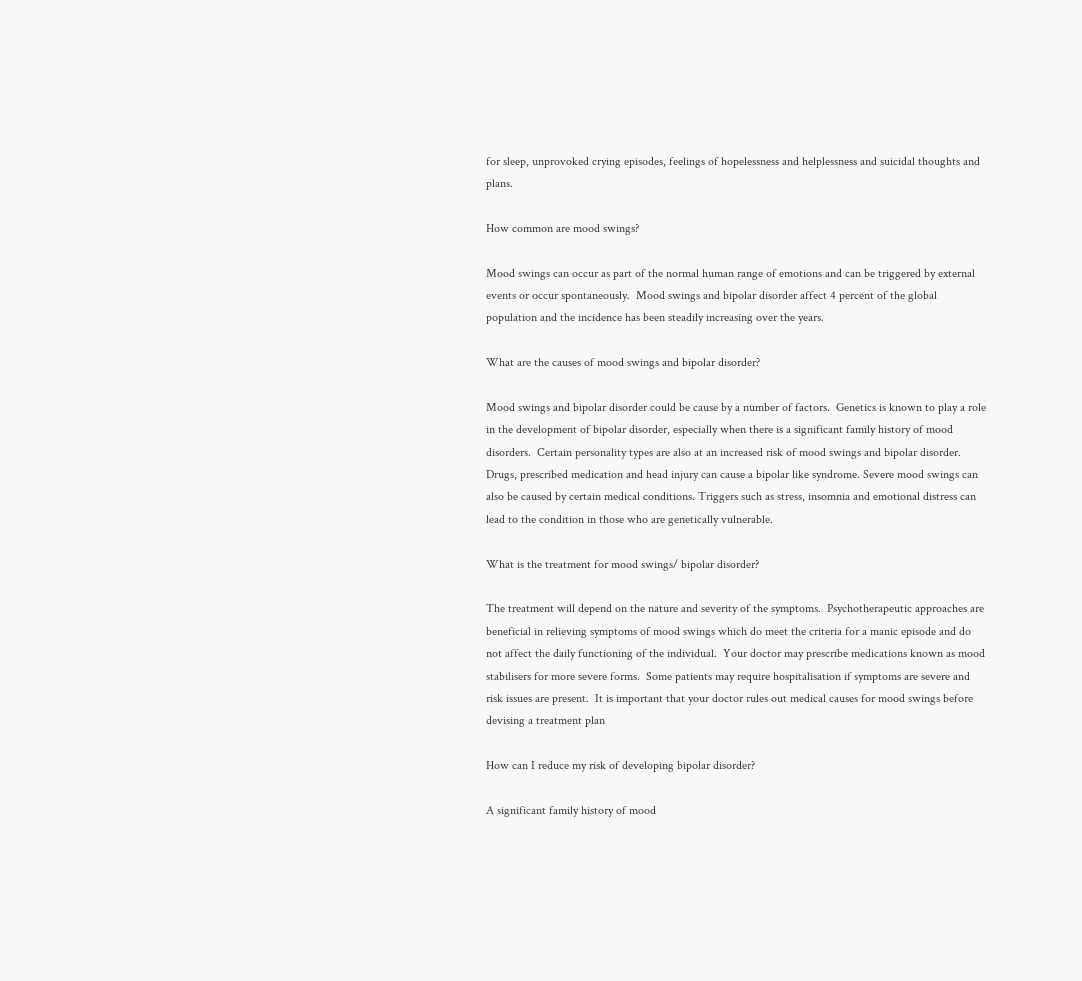for sleep, unprovoked crying episodes, feelings of hopelessness and helplessness and suicidal thoughts and plans.

How common are mood swings?

Mood swings can occur as part of the normal human range of emotions and can be triggered by external events or occur spontaneously.  Mood swings and bipolar disorder affect 4 percent of the global population and the incidence has been steadily increasing over the years.

What are the causes of mood swings and bipolar disorder?

Mood swings and bipolar disorder could be cause by a number of factors.  Genetics is known to play a role in the development of bipolar disorder, especially when there is a significant family history of mood disorders.  Certain personality types are also at an increased risk of mood swings and bipolar disorder.  Drugs, prescribed medication and head injury can cause a bipolar like syndrome. Severe mood swings can also be caused by certain medical conditions. Triggers such as stress, insomnia and emotional distress can lead to the condition in those who are genetically vulnerable.

What is the treatment for mood swings/ bipolar disorder?

The treatment will depend on the nature and severity of the symptoms.  Psychotherapeutic approaches are beneficial in relieving symptoms of mood swings which do meet the criteria for a manic episode and do not affect the daily functioning of the individual.  Your doctor may prescribe medications known as mood stabilisers for more severe forms.  Some patients may require hospitalisation if symptoms are severe and risk issues are present.  It is important that your doctor rules out medical causes for mood swings before devising a treatment plan

How can I reduce my risk of developing bipolar disorder?

A significant family history of mood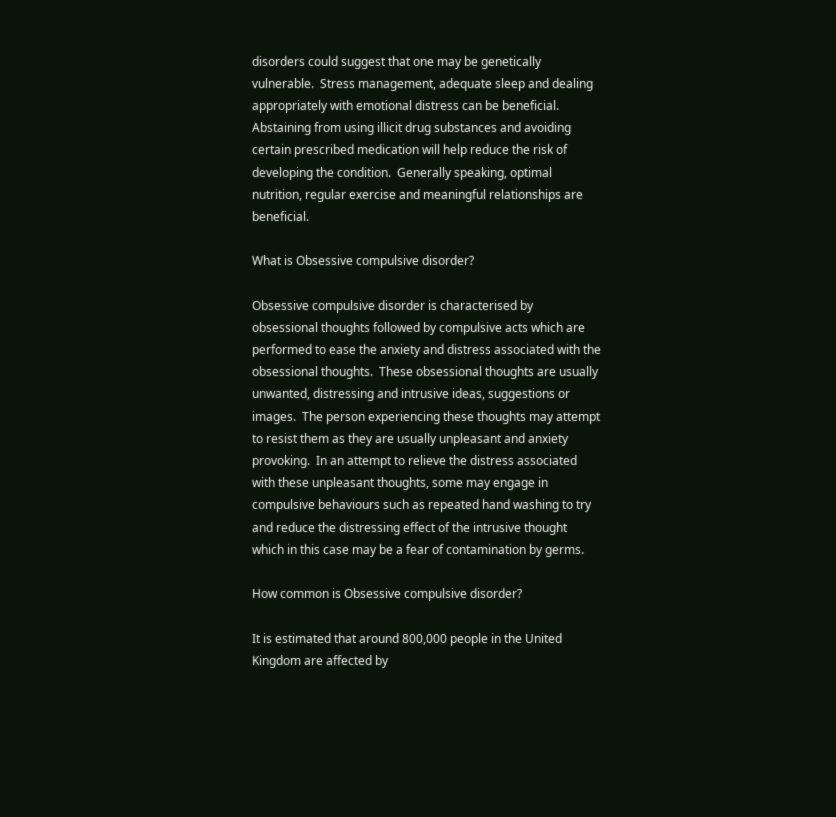disorders could suggest that one may be genetically vulnerable.  Stress management, adequate sleep and dealing appropriately with emotional distress can be beneficial.  Abstaining from using illicit drug substances and avoiding certain prescribed medication will help reduce the risk of developing the condition.  Generally speaking, optimal nutrition, regular exercise and meaningful relationships are beneficial.

What is Obsessive compulsive disorder?

Obsessive compulsive disorder is characterised by obsessional thoughts followed by compulsive acts which are performed to ease the anxiety and distress associated with the obsessional thoughts.  These obsessional thoughts are usually unwanted, distressing and intrusive ideas, suggestions or images.  The person experiencing these thoughts may attempt to resist them as they are usually unpleasant and anxiety provoking.  In an attempt to relieve the distress associated with these unpleasant thoughts, some may engage in compulsive behaviours such as repeated hand washing to try and reduce the distressing effect of the intrusive thought which in this case may be a fear of contamination by germs.

How common is Obsessive compulsive disorder?

It is estimated that around 800,000 people in the United Kingdom are affected by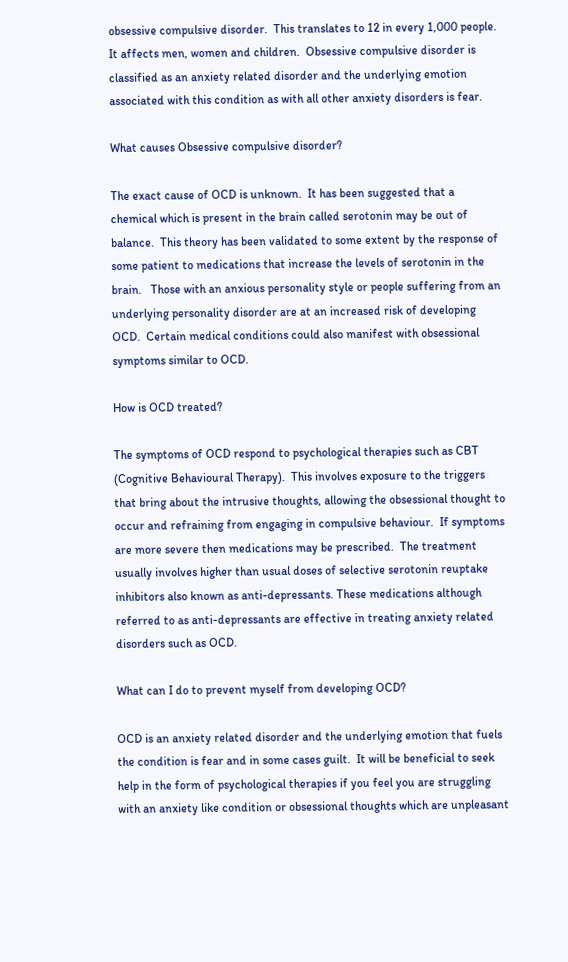obsessive compulsive disorder.  This translates to 12 in every 1,000 people.  It affects men, women and children.  Obsessive compulsive disorder is classified as an anxiety related disorder and the underlying emotion associated with this condition as with all other anxiety disorders is fear.

What causes Obsessive compulsive disorder?

The exact cause of OCD is unknown.  It has been suggested that a chemical which is present in the brain called serotonin may be out of balance.  This theory has been validated to some extent by the response of some patient to medications that increase the levels of serotonin in the brain.   Those with an anxious personality style or people suffering from an underlying personality disorder are at an increased risk of developing OCD.  Certain medical conditions could also manifest with obsessional symptoms similar to OCD.

How is OCD treated?

The symptoms of OCD respond to psychological therapies such as CBT (Cognitive Behavioural Therapy).  This involves exposure to the triggers that bring about the intrusive thoughts, allowing the obsessional thought to occur and refraining from engaging in compulsive behaviour.  If symptoms are more severe then medications may be prescribed.  The treatment usually involves higher than usual doses of selective serotonin reuptake inhibitors also known as anti-depressants. These medications although referred to as anti-depressants are effective in treating anxiety related disorders such as OCD.

What can I do to prevent myself from developing OCD?

OCD is an anxiety related disorder and the underlying emotion that fuels the condition is fear and in some cases guilt.  It will be beneficial to seek help in the form of psychological therapies if you feel you are struggling with an anxiety like condition or obsessional thoughts which are unpleasant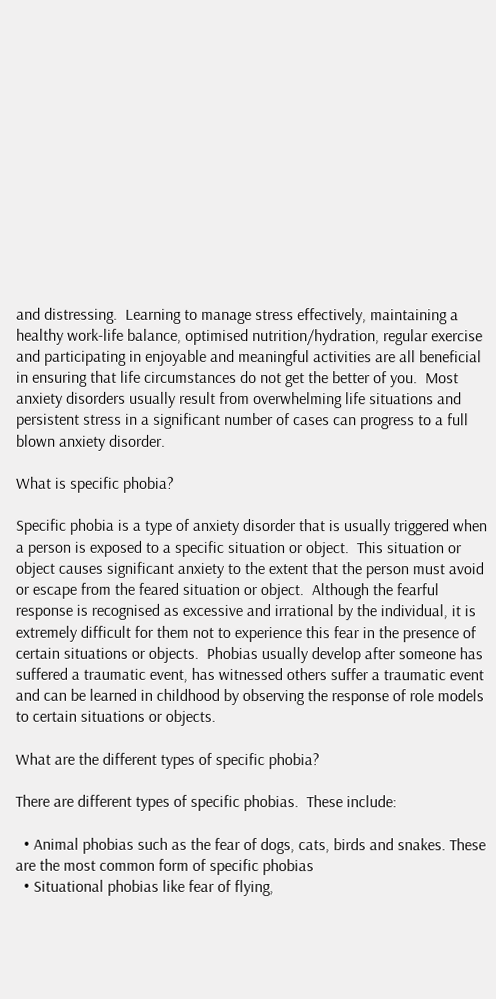and distressing.  Learning to manage stress effectively, maintaining a healthy work-life balance, optimised nutrition/hydration, regular exercise and participating in enjoyable and meaningful activities are all beneficial in ensuring that life circumstances do not get the better of you.  Most anxiety disorders usually result from overwhelming life situations and persistent stress in a significant number of cases can progress to a full blown anxiety disorder.

What is specific phobia?

Specific phobia is a type of anxiety disorder that is usually triggered when a person is exposed to a specific situation or object.  This situation or object causes significant anxiety to the extent that the person must avoid or escape from the feared situation or object.  Although the fearful response is recognised as excessive and irrational by the individual, it is extremely difficult for them not to experience this fear in the presence of certain situations or objects.  Phobias usually develop after someone has suffered a traumatic event, has witnessed others suffer a traumatic event and can be learned in childhood by observing the response of role models to certain situations or objects.

What are the different types of specific phobia?

There are different types of specific phobias.  These include:

  • Animal phobias such as the fear of dogs, cats, birds and snakes. These are the most common form of specific phobias
  • Situational phobias like fear of flying,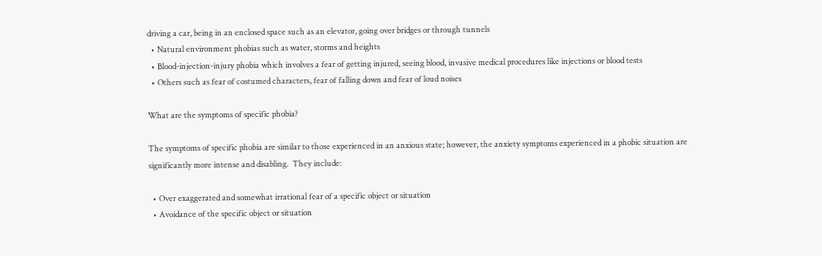driving a car, being in an enclosed space such as an elevator, going over bridges or through tunnels
  • Natural environment phobias such as water, storms and heights
  • Blood-injection-injury phobia which involves a fear of getting injured, seeing blood, invasive medical procedures like injections or blood tests
  • Others such as fear of costumed characters, fear of falling down and fear of loud noises

What are the symptoms of specific phobia?

The symptoms of specific phobia are similar to those experienced in an anxious state; however, the anxiety symptoms experienced in a phobic situation are significantly more intense and disabling.  They include:

  • Over exaggerated and somewhat irrational fear of a specific object or situation
  • Avoidance of the specific object or situation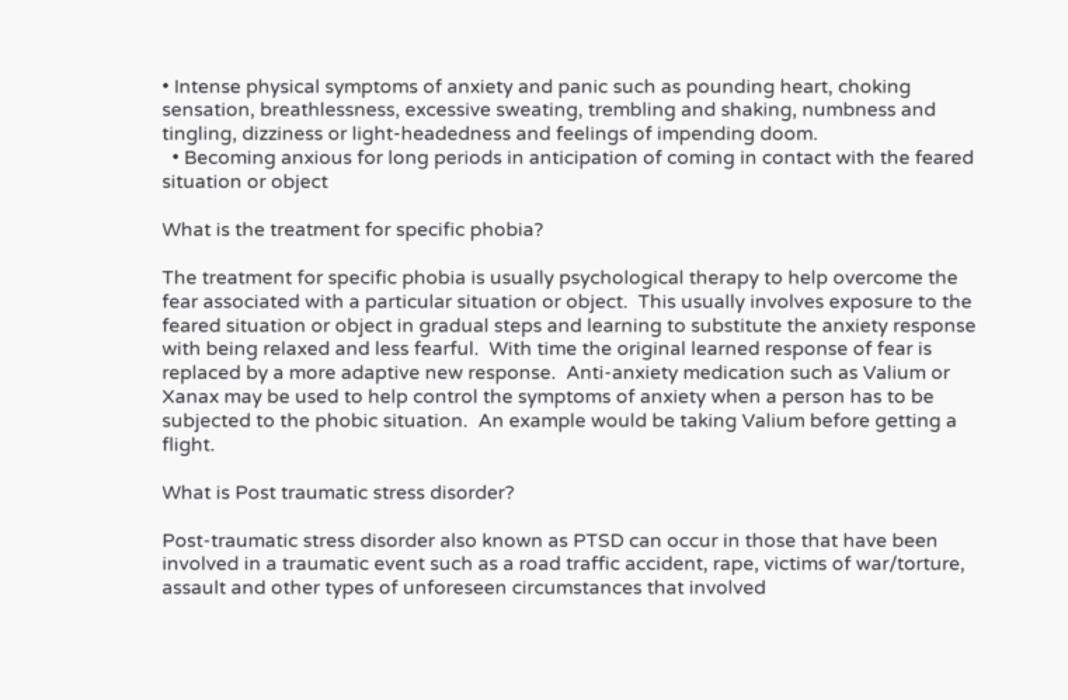• Intense physical symptoms of anxiety and panic such as pounding heart, choking sensation, breathlessness, excessive sweating, trembling and shaking, numbness and tingling, dizziness or light-headedness and feelings of impending doom.
  • Becoming anxious for long periods in anticipation of coming in contact with the feared situation or object

What is the treatment for specific phobia?

The treatment for specific phobia is usually psychological therapy to help overcome the fear associated with a particular situation or object.  This usually involves exposure to the feared situation or object in gradual steps and learning to substitute the anxiety response with being relaxed and less fearful.  With time the original learned response of fear is replaced by a more adaptive new response.  Anti-anxiety medication such as Valium or Xanax may be used to help control the symptoms of anxiety when a person has to be subjected to the phobic situation.  An example would be taking Valium before getting a flight.

What is Post traumatic stress disorder?

Post-traumatic stress disorder also known as PTSD can occur in those that have been involved in a traumatic event such as a road traffic accident, rape, victims of war/torture, assault and other types of unforeseen circumstances that involved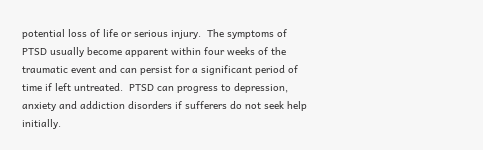potential loss of life or serious injury.  The symptoms of PTSD usually become apparent within four weeks of the traumatic event and can persist for a significant period of time if left untreated.  PTSD can progress to depression, anxiety and addiction disorders if sufferers do not seek help initially.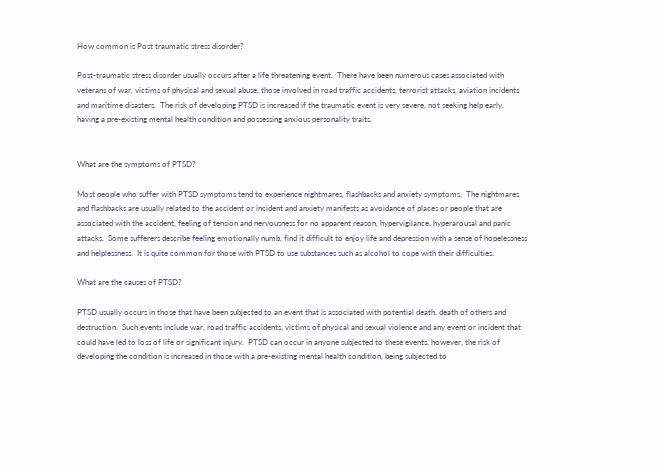How common is Post traumatic stress disorder?

Post-traumatic stress disorder usually occurs after a life threatening event.  There have been numerous cases associated with veterans of war, victims of physical and sexual abuse, those involved in road traffic accidents, terrorist attacks, aviation incidents and maritime disasters.  The risk of developing PTSD is increased if the traumatic event is very severe, not seeking help early, having a pre-existing mental health condition and possessing anxious personality traits.


What are the symptoms of PTSD?

Most people who suffer with PTSD symptoms tend to experience nightmares, flashbacks and anxiety symptoms.  The nightmares and flashbacks are usually related to the accident or incident and anxiety manifests as avoidance of places or people that are associated with the accident, feeling of tension and nervousness for no apparent reason, hypervigilance, hyperarousal and panic attacks.  Some sufferers describe feeling emotionally numb, find it difficult to enjoy life and depression with a sense of hopelessness and helplessness.  It is quite common for those with PTSD to use substances such as alcohol to cope with their difficulties.

What are the causes of PTSD?

PTSD usually occurs in those that have been subjected to an event that is associated with potential death, death of others and destruction.  Such events include war, road traffic accidents, victims of physical and sexual violence and any event or incident that could have led to loss of life or significant injury.  PTSD can occur in anyone subjected to these events, however, the risk of developing the condition is increased in those with a pre-existing mental health condition, being subjected to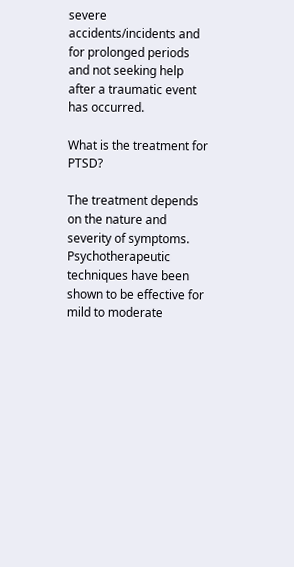severe accidents/incidents and for prolonged periods and not seeking help after a traumatic event has occurred.

What is the treatment for PTSD?

The treatment depends on the nature and severity of symptoms.  Psychotherapeutic techniques have been shown to be effective for mild to moderate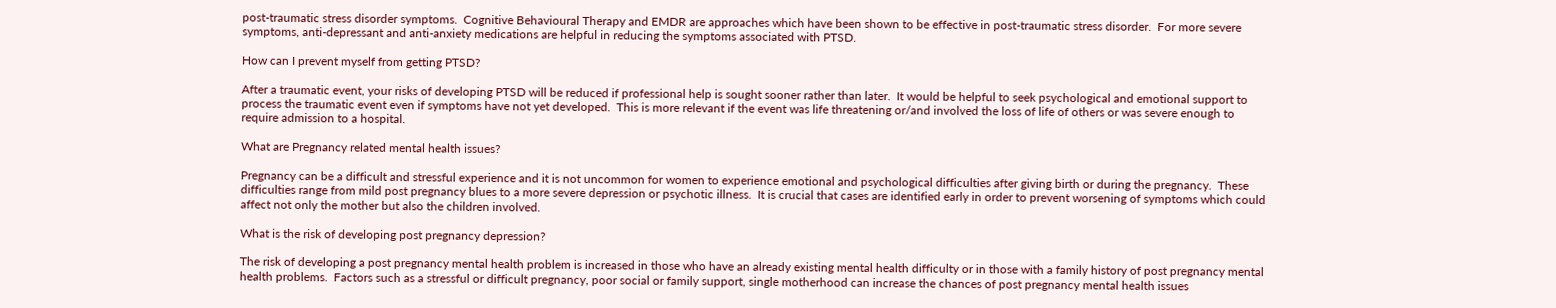post-traumatic stress disorder symptoms.  Cognitive Behavioural Therapy and EMDR are approaches which have been shown to be effective in post-traumatic stress disorder.  For more severe symptoms, anti-depressant and anti-anxiety medications are helpful in reducing the symptoms associated with PTSD.

How can I prevent myself from getting PTSD?

After a traumatic event, your risks of developing PTSD will be reduced if professional help is sought sooner rather than later.  It would be helpful to seek psychological and emotional support to process the traumatic event even if symptoms have not yet developed.  This is more relevant if the event was life threatening or/and involved the loss of life of others or was severe enough to require admission to a hospital.

What are Pregnancy related mental health issues?

Pregnancy can be a difficult and stressful experience and it is not uncommon for women to experience emotional and psychological difficulties after giving birth or during the pregnancy.  These difficulties range from mild post pregnancy blues to a more severe depression or psychotic illness.  It is crucial that cases are identified early in order to prevent worsening of symptoms which could affect not only the mother but also the children involved.

What is the risk of developing post pregnancy depression?

The risk of developing a post pregnancy mental health problem is increased in those who have an already existing mental health difficulty or in those with a family history of post pregnancy mental health problems.  Factors such as a stressful or difficult pregnancy, poor social or family support, single motherhood can increase the chances of post pregnancy mental health issues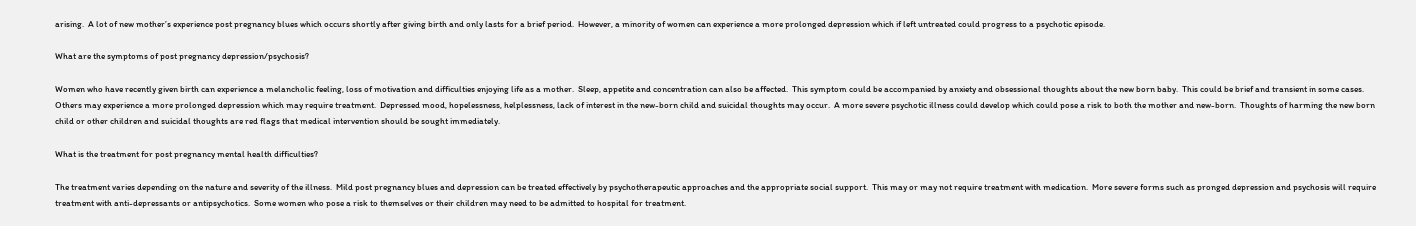arising.  A lot of new mother’s experience post pregnancy blues which occurs shortly after giving birth and only lasts for a brief period.  However, a minority of women can experience a more prolonged depression which if left untreated could progress to a psychotic episode.

What are the symptoms of post pregnancy depression/psychosis?

Women who have recently given birth can experience a melancholic feeling, loss of motivation and difficulties enjoying life as a mother.  Sleep, appetite and concentration can also be affected.  This symptom could be accompanied by anxiety and obsessional thoughts about the new born baby.  This could be brief and transient in some cases.  Others may experience a more prolonged depression which may require treatment.  Depressed mood, hopelessness, helplessness, lack of interest in the new-born child and suicidal thoughts may occur.  A more severe psychotic illness could develop which could pose a risk to both the mother and new-born.  Thoughts of harming the new born child or other children and suicidal thoughts are red flags that medical intervention should be sought immediately.

What is the treatment for post pregnancy mental health difficulties?

The treatment varies depending on the nature and severity of the illness.  Mild post pregnancy blues and depression can be treated effectively by psychotherapeutic approaches and the appropriate social support.  This may or may not require treatment with medication.  More severe forms such as pronged depression and psychosis will require treatment with anti-depressants or antipsychotics.  Some women who pose a risk to themselves or their children may need to be admitted to hospital for treatment.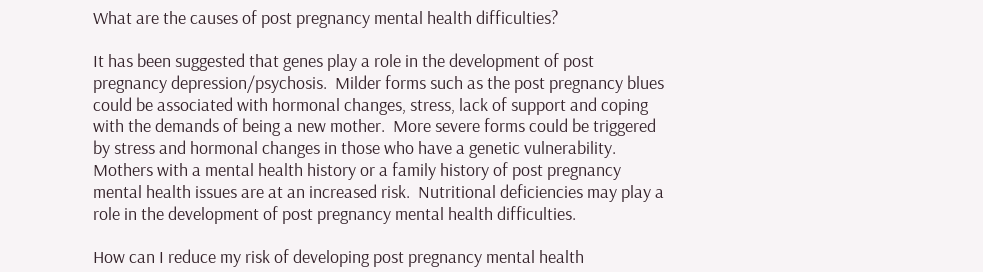What are the causes of post pregnancy mental health difficulties?

It has been suggested that genes play a role in the development of post pregnancy depression/psychosis.  Milder forms such as the post pregnancy blues could be associated with hormonal changes, stress, lack of support and coping with the demands of being a new mother.  More severe forms could be triggered by stress and hormonal changes in those who have a genetic vulnerability.   Mothers with a mental health history or a family history of post pregnancy mental health issues are at an increased risk.  Nutritional deficiencies may play a role in the development of post pregnancy mental health difficulties.

How can I reduce my risk of developing post pregnancy mental health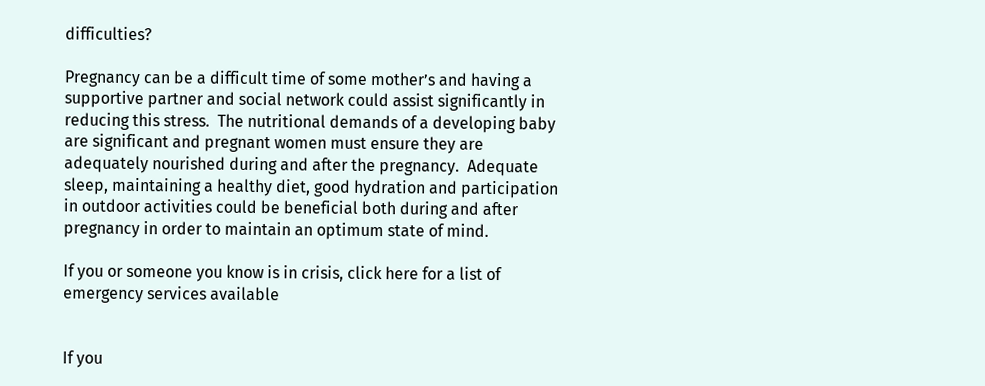difficulties?

Pregnancy can be a difficult time of some mother’s and having a supportive partner and social network could assist significantly in reducing this stress.  The nutritional demands of a developing baby are significant and pregnant women must ensure they are adequately nourished during and after the pregnancy.  Adequate sleep, maintaining a healthy diet, good hydration and participation in outdoor activities could be beneficial both during and after pregnancy in order to maintain an optimum state of mind.

If you or someone you know is in crisis, click here for a list of emergency services available


If you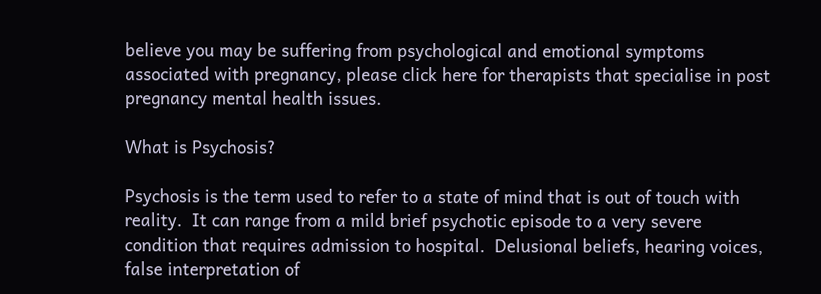believe you may be suffering from psychological and emotional symptoms associated with pregnancy, please click here for therapists that specialise in post pregnancy mental health issues.

What is Psychosis?

Psychosis is the term used to refer to a state of mind that is out of touch with reality.  It can range from a mild brief psychotic episode to a very severe condition that requires admission to hospital.  Delusional beliefs, hearing voices, false interpretation of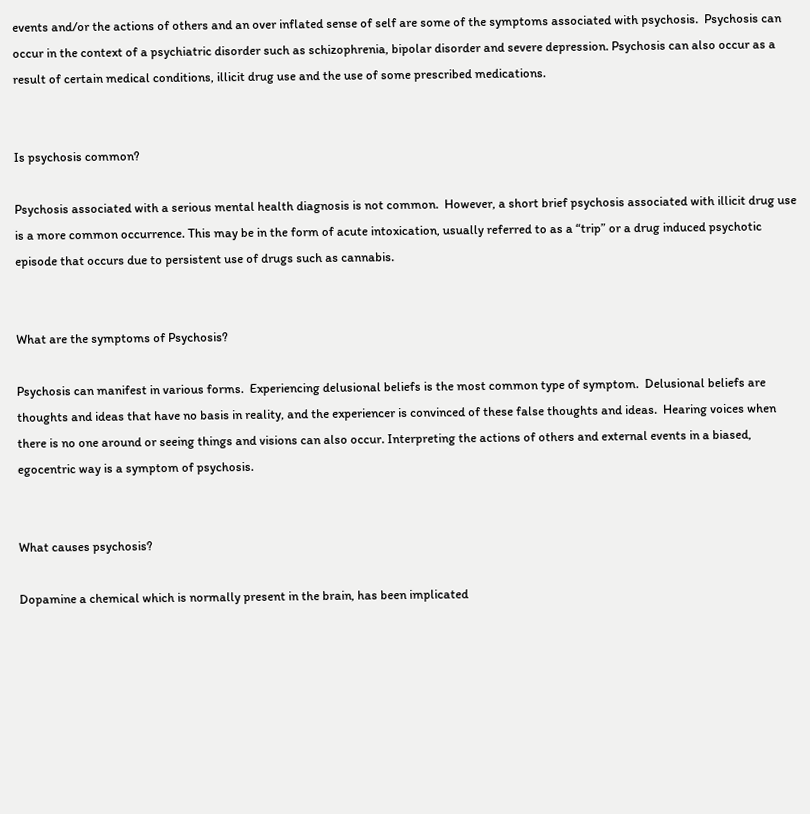events and/or the actions of others and an over inflated sense of self are some of the symptoms associated with psychosis.  Psychosis can occur in the context of a psychiatric disorder such as schizophrenia, bipolar disorder and severe depression. Psychosis can also occur as a result of certain medical conditions, illicit drug use and the use of some prescribed medications.


Is psychosis common?

Psychosis associated with a serious mental health diagnosis is not common.  However, a short brief psychosis associated with illicit drug use is a more common occurrence. This may be in the form of acute intoxication, usually referred to as a “trip” or a drug induced psychotic episode that occurs due to persistent use of drugs such as cannabis.


What are the symptoms of Psychosis?

Psychosis can manifest in various forms.  Experiencing delusional beliefs is the most common type of symptom.  Delusional beliefs are thoughts and ideas that have no basis in reality, and the experiencer is convinced of these false thoughts and ideas.  Hearing voices when there is no one around or seeing things and visions can also occur. Interpreting the actions of others and external events in a biased, egocentric way is a symptom of psychosis.


What causes psychosis?

Dopamine a chemical which is normally present in the brain, has been implicated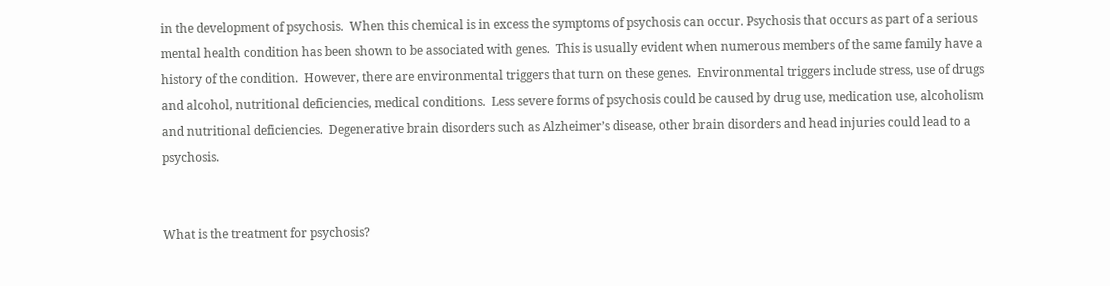in the development of psychosis.  When this chemical is in excess the symptoms of psychosis can occur. Psychosis that occurs as part of a serious mental health condition has been shown to be associated with genes.  This is usually evident when numerous members of the same family have a history of the condition.  However, there are environmental triggers that turn on these genes.  Environmental triggers include stress, use of drugs and alcohol, nutritional deficiencies, medical conditions.  Less severe forms of psychosis could be caused by drug use, medication use, alcoholism and nutritional deficiencies.  Degenerative brain disorders such as Alzheimer’s disease, other brain disorders and head injuries could lead to a psychosis.


What is the treatment for psychosis?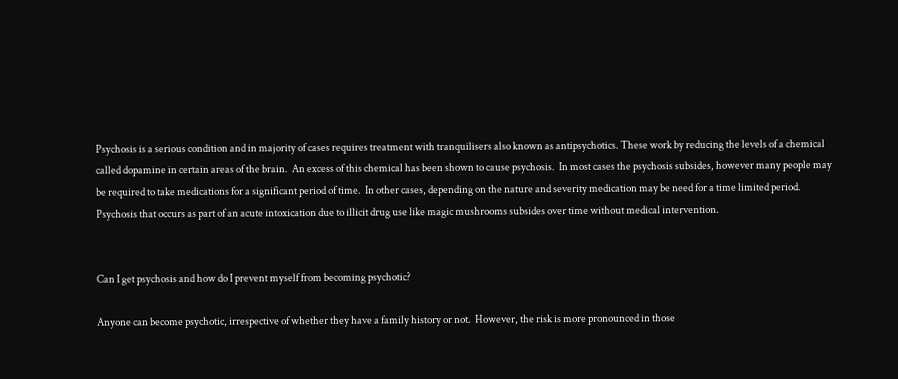Psychosis is a serious condition and in majority of cases requires treatment with tranquilisers also known as antipsychotics. These work by reducing the levels of a chemical called dopamine in certain areas of the brain.  An excess of this chemical has been shown to cause psychosis.  In most cases the psychosis subsides, however many people may be required to take medications for a significant period of time.  In other cases, depending on the nature and severity medication may be need for a time limited period. Psychosis that occurs as part of an acute intoxication due to illicit drug use like magic mushrooms subsides over time without medical intervention.


Can I get psychosis and how do I prevent myself from becoming psychotic?

Anyone can become psychotic, irrespective of whether they have a family history or not.  However, the risk is more pronounced in those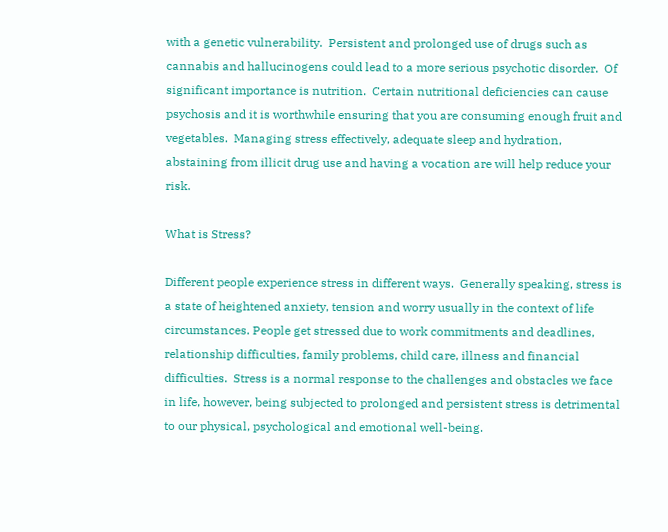with a genetic vulnerability.  Persistent and prolonged use of drugs such as cannabis and hallucinogens could lead to a more serious psychotic disorder.  Of significant importance is nutrition.  Certain nutritional deficiencies can cause psychosis and it is worthwhile ensuring that you are consuming enough fruit and vegetables.  Managing stress effectively, adequate sleep and hydration, abstaining from illicit drug use and having a vocation are will help reduce your risk.

What is Stress?

Different people experience stress in different ways.  Generally speaking, stress is a state of heightened anxiety, tension and worry usually in the context of life circumstances. People get stressed due to work commitments and deadlines, relationship difficulties, family problems, child care, illness and financial difficulties.  Stress is a normal response to the challenges and obstacles we face in life, however, being subjected to prolonged and persistent stress is detrimental to our physical, psychological and emotional well-being.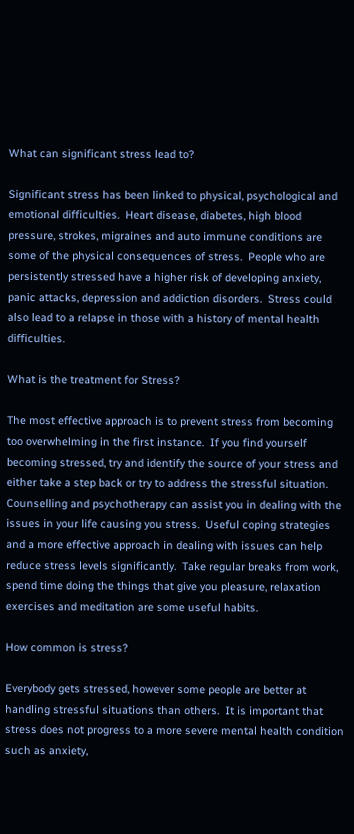What can significant stress lead to?

Significant stress has been linked to physical, psychological and emotional difficulties.  Heart disease, diabetes, high blood pressure, strokes, migraines and auto immune conditions are some of the physical consequences of stress.  People who are persistently stressed have a higher risk of developing anxiety, panic attacks, depression and addiction disorders.  Stress could also lead to a relapse in those with a history of mental health difficulties.

What is the treatment for Stress?

The most effective approach is to prevent stress from becoming too overwhelming in the first instance.  If you find yourself becoming stressed, try and identify the source of your stress and either take a step back or try to address the stressful situation.  Counselling and psychotherapy can assist you in dealing with the issues in your life causing you stress.  Useful coping strategies and a more effective approach in dealing with issues can help reduce stress levels significantly.  Take regular breaks from work, spend time doing the things that give you pleasure, relaxation exercises and meditation are some useful habits.

How common is stress?

Everybody gets stressed, however some people are better at handling stressful situations than others.  It is important that stress does not progress to a more severe mental health condition such as anxiety,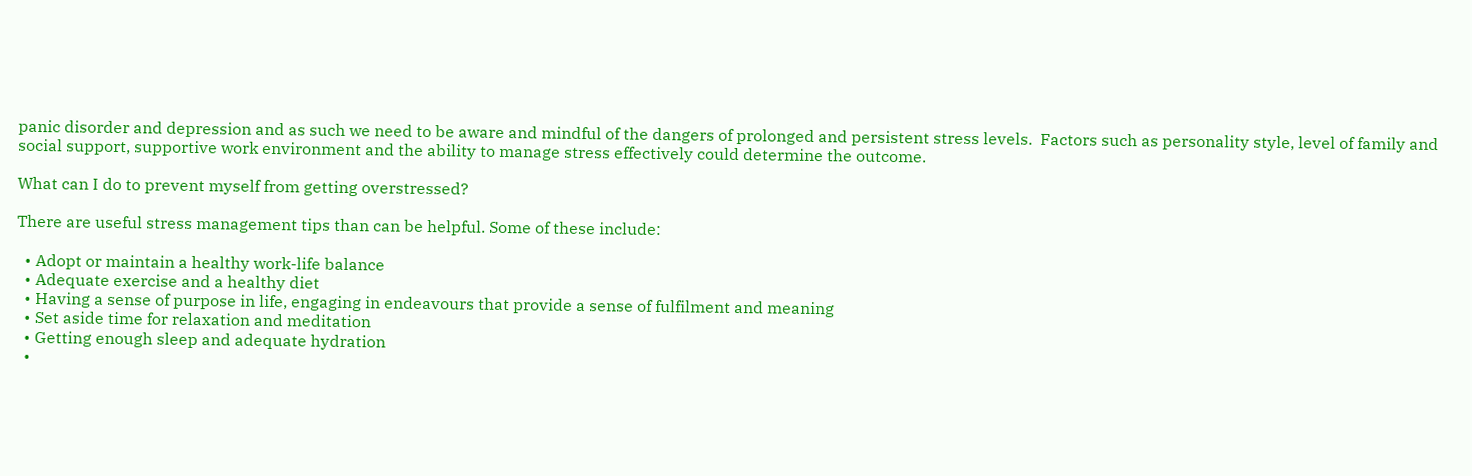panic disorder and depression and as such we need to be aware and mindful of the dangers of prolonged and persistent stress levels.  Factors such as personality style, level of family and social support, supportive work environment and the ability to manage stress effectively could determine the outcome.

What can I do to prevent myself from getting overstressed?

There are useful stress management tips than can be helpful. Some of these include:

  • Adopt or maintain a healthy work-life balance
  • Adequate exercise and a healthy diet
  • Having a sense of purpose in life, engaging in endeavours that provide a sense of fulfilment and meaning
  • Set aside time for relaxation and meditation
  • Getting enough sleep and adequate hydration
  •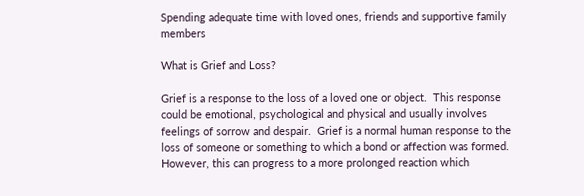Spending adequate time with loved ones, friends and supportive family members

What is Grief and Loss?

Grief is a response to the loss of a loved one or object.  This response could be emotional, psychological and physical and usually involves feelings of sorrow and despair.  Grief is a normal human response to the loss of someone or something to which a bond or affection was formed.  However, this can progress to a more prolonged reaction which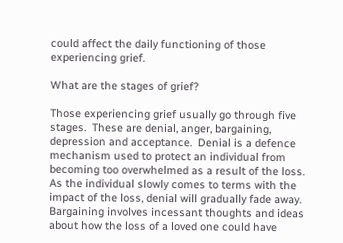could affect the daily functioning of those experiencing grief.

What are the stages of grief?

Those experiencing grief usually go through five stages.  These are denial, anger, bargaining, depression and acceptance.  Denial is a defence mechanism used to protect an individual from becoming too overwhelmed as a result of the loss.  As the individual slowly comes to terms with the impact of the loss, denial will gradually fade away.  Bargaining involves incessant thoughts and ideas about how the loss of a loved one could have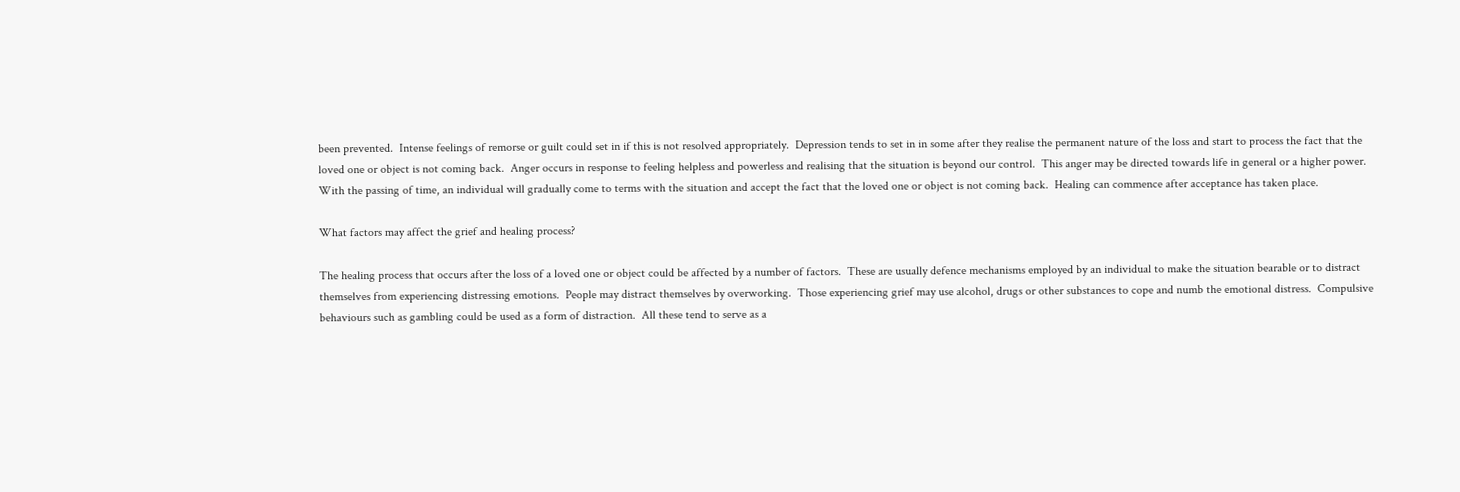been prevented.  Intense feelings of remorse or guilt could set in if this is not resolved appropriately.  Depression tends to set in in some after they realise the permanent nature of the loss and start to process the fact that the loved one or object is not coming back.  Anger occurs in response to feeling helpless and powerless and realising that the situation is beyond our control.  This anger may be directed towards life in general or a higher power.  With the passing of time, an individual will gradually come to terms with the situation and accept the fact that the loved one or object is not coming back.  Healing can commence after acceptance has taken place.

What factors may affect the grief and healing process?

The healing process that occurs after the loss of a loved one or object could be affected by a number of factors.  These are usually defence mechanisms employed by an individual to make the situation bearable or to distract themselves from experiencing distressing emotions.  People may distract themselves by overworking.  Those experiencing grief may use alcohol, drugs or other substances to cope and numb the emotional distress.  Compulsive behaviours such as gambling could be used as a form of distraction.  All these tend to serve as a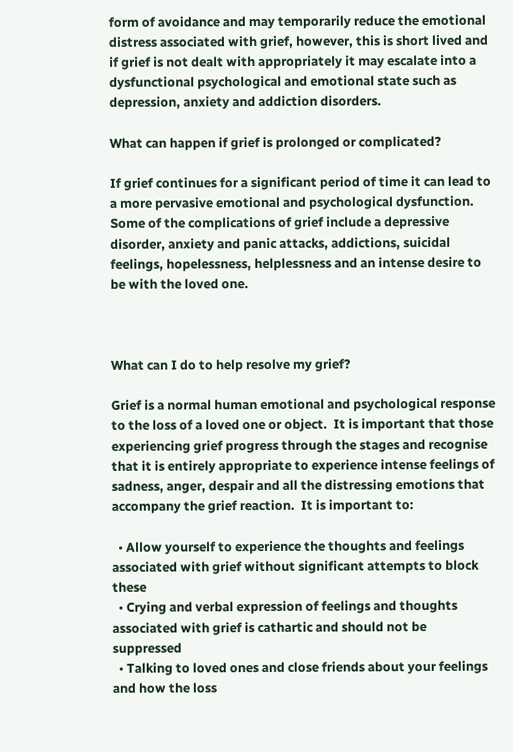form of avoidance and may temporarily reduce the emotional distress associated with grief, however, this is short lived and if grief is not dealt with appropriately it may escalate into a dysfunctional psychological and emotional state such as depression, anxiety and addiction disorders.

What can happen if grief is prolonged or complicated?

If grief continues for a significant period of time it can lead to a more pervasive emotional and psychological dysfunction.  Some of the complications of grief include a depressive disorder, anxiety and panic attacks, addictions, suicidal feelings, hopelessness, helplessness and an intense desire to be with the loved one.



What can I do to help resolve my grief?

Grief is a normal human emotional and psychological response to the loss of a loved one or object.  It is important that those experiencing grief progress through the stages and recognise that it is entirely appropriate to experience intense feelings of sadness, anger, despair and all the distressing emotions that accompany the grief reaction.  It is important to:

  • Allow yourself to experience the thoughts and feelings associated with grief without significant attempts to block these
  • Crying and verbal expression of feelings and thoughts associated with grief is cathartic and should not be suppressed
  • Talking to loved ones and close friends about your feelings and how the loss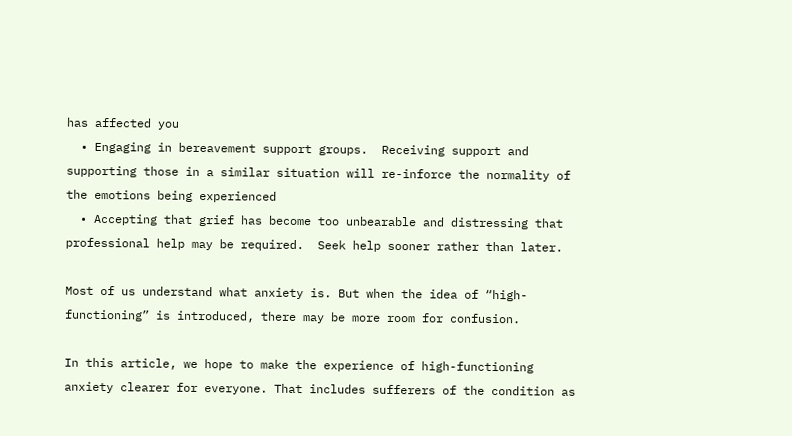has affected you
  • Engaging in bereavement support groups.  Receiving support and supporting those in a similar situation will re-inforce the normality of the emotions being experienced
  • Accepting that grief has become too unbearable and distressing that professional help may be required.  Seek help sooner rather than later.

Most of us understand what anxiety is. But when the idea of “high-functioning” is introduced, there may be more room for confusion.

In this article, we hope to make the experience of high-functioning anxiety clearer for everyone. That includes sufferers of the condition as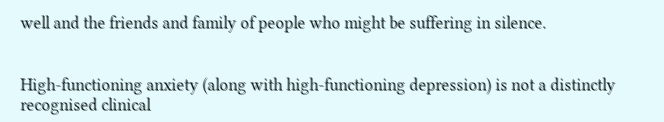well and the friends and family of people who might be suffering in silence.


High-functioning anxiety (along with high-functioning depression) is not a distinctly recognised clinical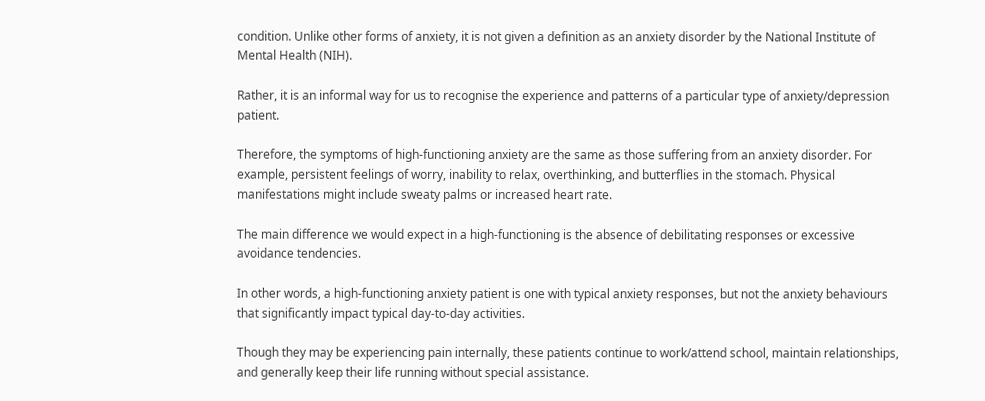condition. Unlike other forms of anxiety, it is not given a definition as an anxiety disorder by the National Institute of Mental Health (NIH).

Rather, it is an informal way for us to recognise the experience and patterns of a particular type of anxiety/depression patient.

Therefore, the symptoms of high-functioning anxiety are the same as those suffering from an anxiety disorder. For example, persistent feelings of worry, inability to relax, overthinking, and butterflies in the stomach. Physical manifestations might include sweaty palms or increased heart rate.

The main difference we would expect in a high-functioning is the absence of debilitating responses or excessive avoidance tendencies.

In other words, a high-functioning anxiety patient is one with typical anxiety responses, but not the anxiety behaviours that significantly impact typical day-to-day activities.

Though they may be experiencing pain internally, these patients continue to work/attend school, maintain relationships, and generally keep their life running without special assistance.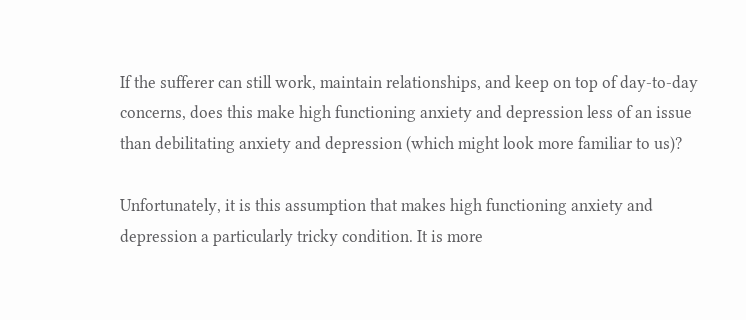If the sufferer can still work, maintain relationships, and keep on top of day-to-day concerns, does this make high functioning anxiety and depression less of an issue than debilitating anxiety and depression (which might look more familiar to us)?

Unfortunately, it is this assumption that makes high functioning anxiety and depression a particularly tricky condition. It is more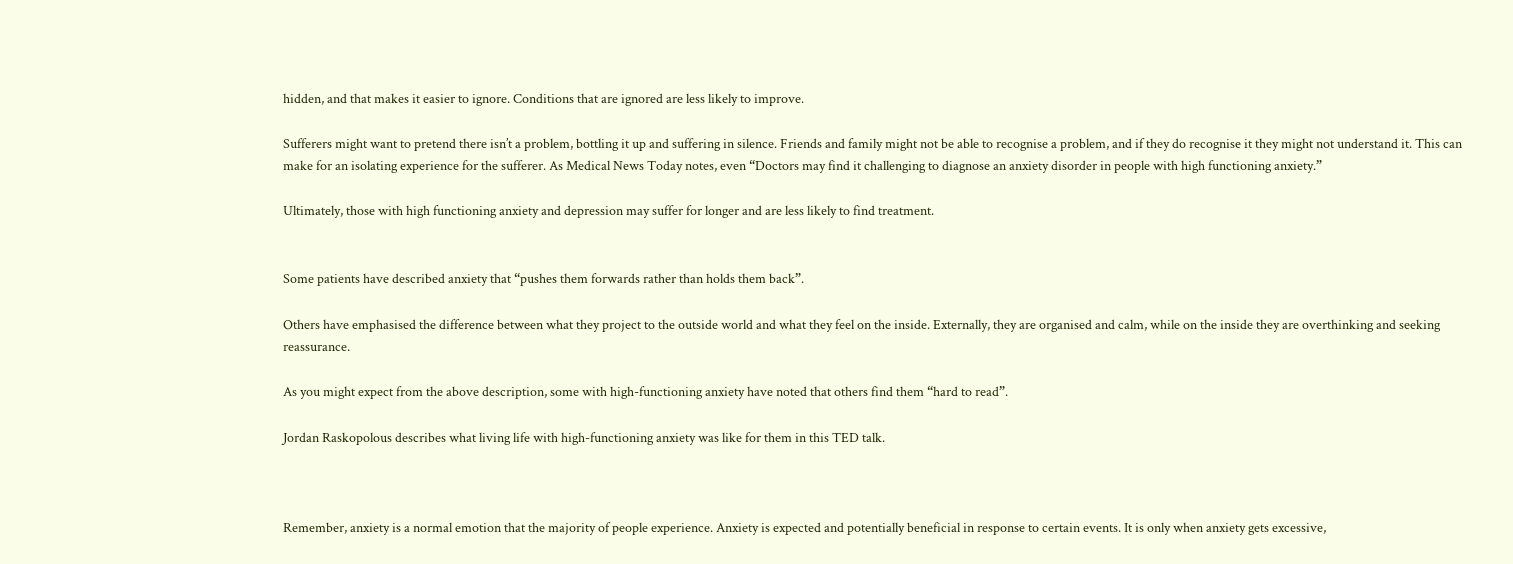hidden, and that makes it easier to ignore. Conditions that are ignored are less likely to improve.

Sufferers might want to pretend there isn’t a problem, bottling it up and suffering in silence. Friends and family might not be able to recognise a problem, and if they do recognise it they might not understand it. This can make for an isolating experience for the sufferer. As Medical News Today notes, even “Doctors may find it challenging to diagnose an anxiety disorder in people with high functioning anxiety.”

Ultimately, those with high functioning anxiety and depression may suffer for longer and are less likely to find treatment.


Some patients have described anxiety that “pushes them forwards rather than holds them back”.

Others have emphasised the difference between what they project to the outside world and what they feel on the inside. Externally, they are organised and calm, while on the inside they are overthinking and seeking reassurance.

As you might expect from the above description, some with high-functioning anxiety have noted that others find them “hard to read”.

Jordan Raskopolous describes what living life with high-functioning anxiety was like for them in this TED talk.



Remember, anxiety is a normal emotion that the majority of people experience. Anxiety is expected and potentially beneficial in response to certain events. It is only when anxiety gets excessive,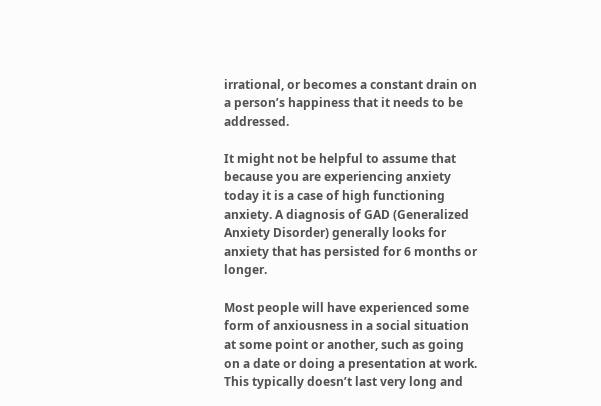irrational, or becomes a constant drain on a person’s happiness that it needs to be addressed.

It might not be helpful to assume that because you are experiencing anxiety today it is a case of high functioning anxiety. A diagnosis of GAD (Generalized Anxiety Disorder) generally looks for anxiety that has persisted for 6 months or longer.

Most people will have experienced some form of anxiousness in a social situation at some point or another, such as going on a date or doing a presentation at work. This typically doesn’t last very long and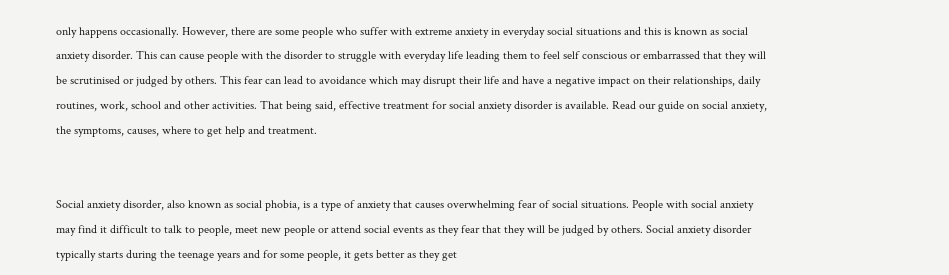only happens occasionally. However, there are some people who suffer with extreme anxiety in everyday social situations and this is known as social anxiety disorder. This can cause people with the disorder to struggle with everyday life leading them to feel self conscious or embarrassed that they will be scrutinised or judged by others. This fear can lead to avoidance which may disrupt their life and have a negative impact on their relationships, daily routines, work, school and other activities. That being said, effective treatment for social anxiety disorder is available. Read our guide on social anxiety, the symptoms, causes, where to get help and treatment.


Social anxiety disorder, also known as social phobia, is a type of anxiety that causes overwhelming fear of social situations. People with social anxiety may find it difficult to talk to people, meet new people or attend social events as they fear that they will be judged by others. Social anxiety disorder typically starts during the teenage years and for some people, it gets better as they get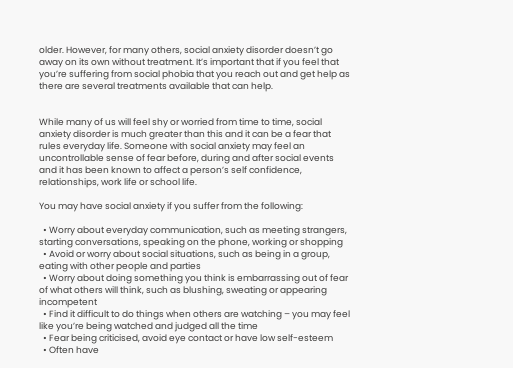older. However, for many others, social anxiety disorder doesn’t go away on its own without treatment. It’s important that if you feel that you’re suffering from social phobia that you reach out and get help as there are several treatments available that can help.


While many of us will feel shy or worried from time to time, social anxiety disorder is much greater than this and it can be a fear that rules everyday life. Someone with social anxiety may feel an uncontrollable sense of fear before, during and after social events and it has been known to affect a person’s self confidence, relationships, work life or school life.

You may have social anxiety if you suffer from the following:

  • Worry about everyday communication, such as meeting strangers, starting conversations, speaking on the phone, working or shopping
  • Avoid or worry about social situations, such as being in a group, eating with other people and parties
  • Worry about doing something you think is embarrassing out of fear of what others will think, such as blushing, sweating or appearing incompetent
  • Find it difficult to do things when others are watching – you may feel like you’re being watched and judged all the time
  • Fear being criticised, avoid eye contact or have low self-esteem
  • Often have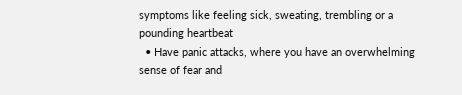symptoms like feeling sick, sweating, trembling or a pounding heartbeat
  • Have panic attacks, where you have an overwhelming sense of fear and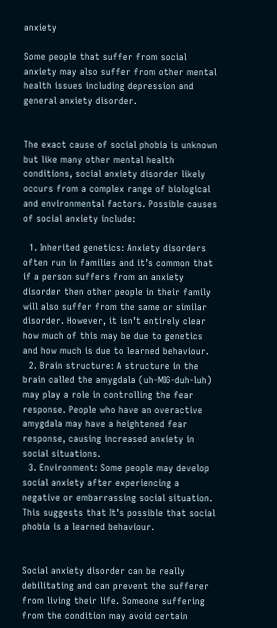anxiety

Some people that suffer from social anxiety may also suffer from other mental health issues including depression and general anxiety disorder.


The exact cause of social phobia is unknown but like many other mental health conditions, social anxiety disorder likely occurs from a complex range of biological and environmental factors. Possible causes of social anxiety include:

  1. Inherited genetics: Anxiety disorders often run in families and it’s common that if a person suffers from an anxiety disorder then other people in their family will also suffer from the same or similar disorder. However, it isn’t entirely clear how much of this may be due to genetics and how much is due to learned behaviour.
  2. Brain structure: A structure in the brain called the amygdala (uh-MIG-duh-luh) may play a role in controlling the fear response. People who have an overactive amygdala may have a heightened fear response, causing increased anxiety in social situations.
  3. Environment: Some people may develop social anxiety after experiencing a negative or embarrassing social situation. This suggests that It’s possible that social phobia is a learned behaviour.


Social anxiety disorder can be really debilitating and can prevent the sufferer from living their life. Someone suffering from the condition may avoid certain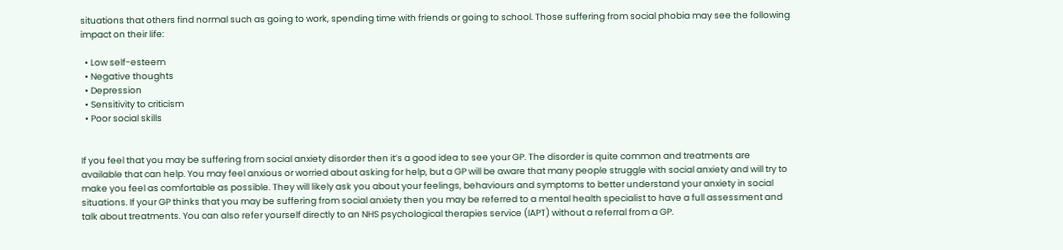situations that others find normal such as going to work, spending time with friends or going to school. Those suffering from social phobia may see the following impact on their life:

  • Low self-esteem
  • Negative thoughts
  • Depression
  • Sensitivity to criticism
  • Poor social skills


If you feel that you may be suffering from social anxiety disorder then it’s a good idea to see your GP. The disorder is quite common and treatments are available that can help. You may feel anxious or worried about asking for help, but a GP will be aware that many people struggle with social anxiety and will try to make you feel as comfortable as possible. They will likely ask you about your feelings, behaviours and symptoms to better understand your anxiety in social situations. If your GP thinks that you may be suffering from social anxiety then you may be referred to a mental health specialist to have a full assessment and talk about treatments. You can also refer yourself directly to an NHS psychological therapies service (IAPT) without a referral from a GP.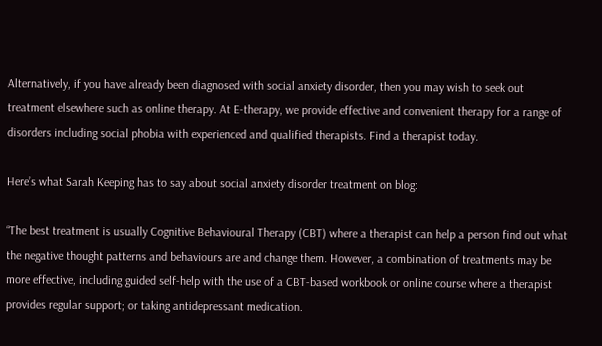Alternatively, if you have already been diagnosed with social anxiety disorder, then you may wish to seek out treatment elsewhere such as online therapy. At E-therapy, we provide effective and convenient therapy for a range of disorders including social phobia with experienced and qualified therapists. Find a therapist today.

Here’s what Sarah Keeping has to say about social anxiety disorder treatment on blog:

“The best treatment is usually Cognitive Behavioural Therapy (CBT) where a therapist can help a person find out what the negative thought patterns and behaviours are and change them. However, a combination of treatments may be more effective, including guided self-help with the use of a CBT-based workbook or online course where a therapist provides regular support; or taking antidepressant medication.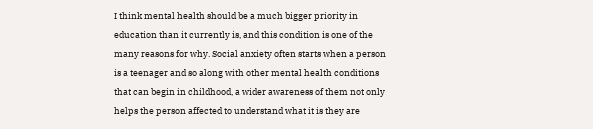I think mental health should be a much bigger priority in education than it currently is, and this condition is one of the many reasons for why. Social anxiety often starts when a person is a teenager and so along with other mental health conditions that can begin in childhood, a wider awareness of them not only helps the person affected to understand what it is they are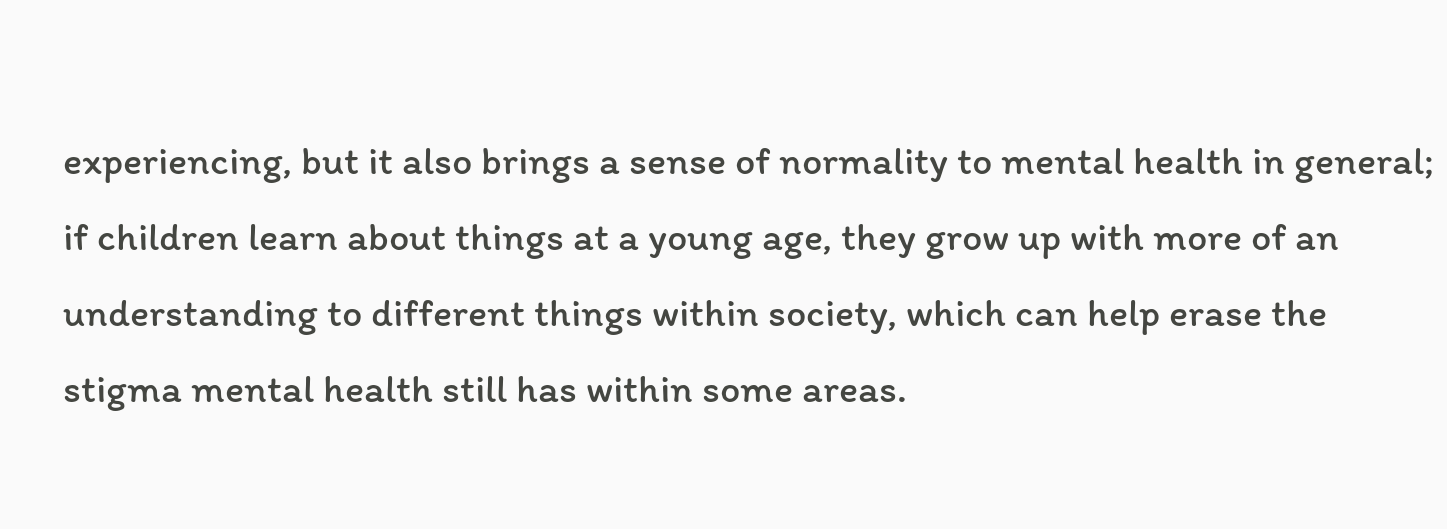experiencing, but it also brings a sense of normality to mental health in general; if children learn about things at a young age, they grow up with more of an understanding to different things within society, which can help erase the stigma mental health still has within some areas.